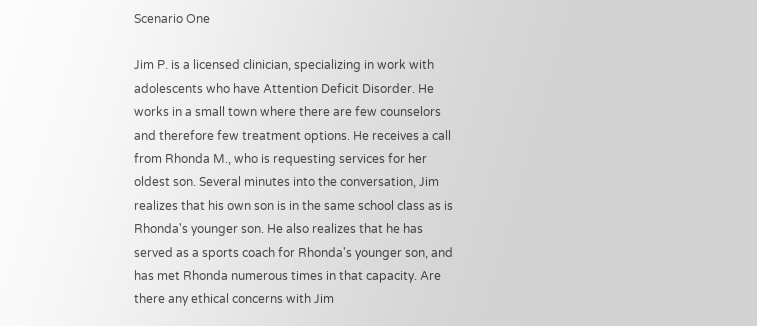Scenario One

Jim P. is a licensed clinician, specializing in work with adolescents who have Attention Deficit Disorder. He works in a small town where there are few counselors and therefore few treatment options. He receives a call from Rhonda M., who is requesting services for her oldest son. Several minutes into the conversation, Jim realizes that his own son is in the same school class as is Rhonda's younger son. He also realizes that he has served as a sports coach for Rhonda's younger son, and has met Rhonda numerous times in that capacity. Are there any ethical concerns with Jim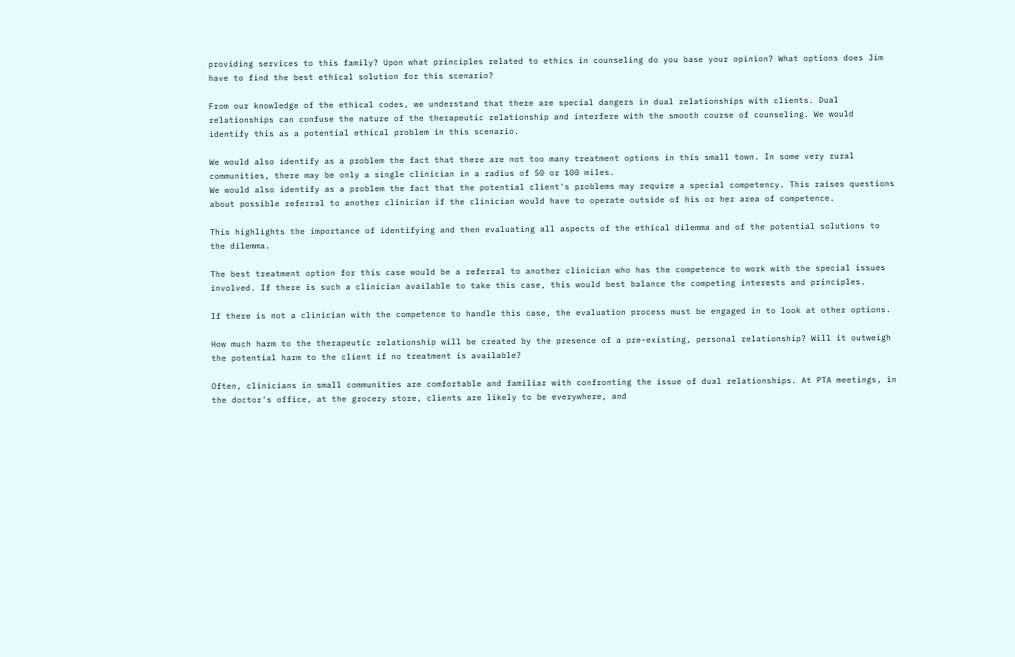providing services to this family? Upon what principles related to ethics in counseling do you base your opinion? What options does Jim have to find the best ethical solution for this scenario?

From our knowledge of the ethical codes, we understand that there are special dangers in dual relationships with clients. Dual relationships can confuse the nature of the therapeutic relationship and interfere with the smooth course of counseling. We would identify this as a potential ethical problem in this scenario.

We would also identify as a problem the fact that there are not too many treatment options in this small town. In some very rural communities, there may be only a single clinician in a radius of 50 or 100 miles.
We would also identify as a problem the fact that the potential client's problems may require a special competency. This raises questions about possible referral to another clinician if the clinician would have to operate outside of his or her area of competence.

This highlights the importance of identifying and then evaluating all aspects of the ethical dilemma and of the potential solutions to the dilemma.

The best treatment option for this case would be a referral to another clinician who has the competence to work with the special issues involved. If there is such a clinician available to take this case, this would best balance the competing interests and principles.

If there is not a clinician with the competence to handle this case, the evaluation process must be engaged in to look at other options.

How much harm to the therapeutic relationship will be created by the presence of a pre-existing, personal relationship? Will it outweigh the potential harm to the client if no treatment is available?

Often, clinicians in small communities are comfortable and familiar with confronting the issue of dual relationships. At PTA meetings, in the doctor's office, at the grocery store, clients are likely to be everywhere, and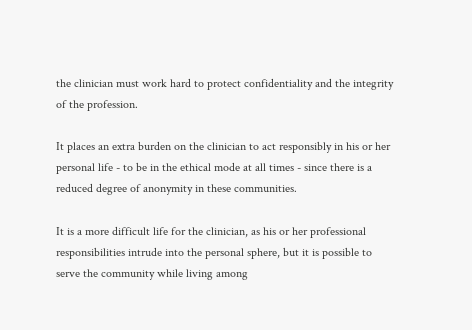the clinician must work hard to protect confidentiality and the integrity of the profession.

It places an extra burden on the clinician to act responsibly in his or her personal life - to be in the ethical mode at all times - since there is a reduced degree of anonymity in these communities.

It is a more difficult life for the clinician, as his or her professional responsibilities intrude into the personal sphere, but it is possible to serve the community while living among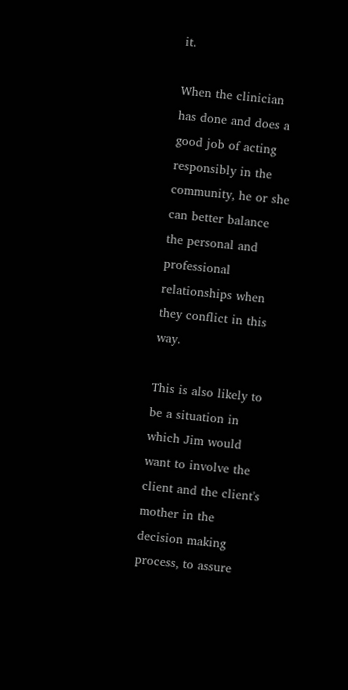it.

When the clinician has done and does a good job of acting responsibly in the community, he or she can better balance the personal and professional relationships when they conflict in this way.

This is also likely to be a situation in which Jim would want to involve the client and the client's mother in the decision making process, to assure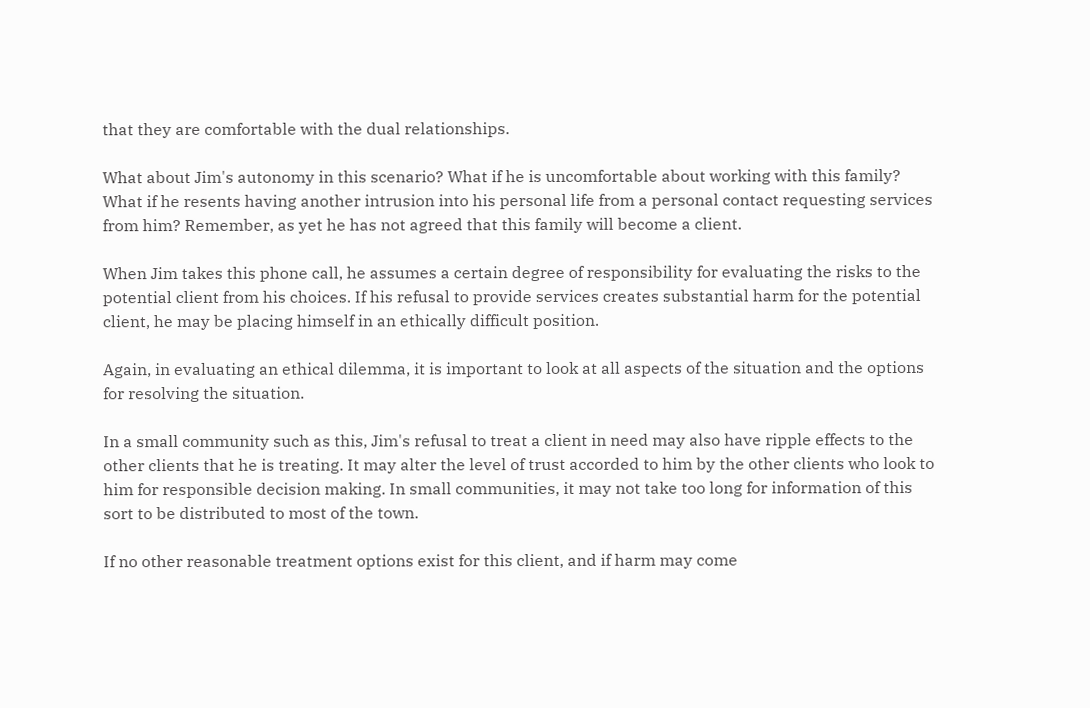that they are comfortable with the dual relationships.

What about Jim's autonomy in this scenario? What if he is uncomfortable about working with this family? What if he resents having another intrusion into his personal life from a personal contact requesting services from him? Remember, as yet he has not agreed that this family will become a client.

When Jim takes this phone call, he assumes a certain degree of responsibility for evaluating the risks to the potential client from his choices. If his refusal to provide services creates substantial harm for the potential client, he may be placing himself in an ethically difficult position.

Again, in evaluating an ethical dilemma, it is important to look at all aspects of the situation and the options for resolving the situation.

In a small community such as this, Jim's refusal to treat a client in need may also have ripple effects to the other clients that he is treating. It may alter the level of trust accorded to him by the other clients who look to him for responsible decision making. In small communities, it may not take too long for information of this sort to be distributed to most of the town.

If no other reasonable treatment options exist for this client, and if harm may come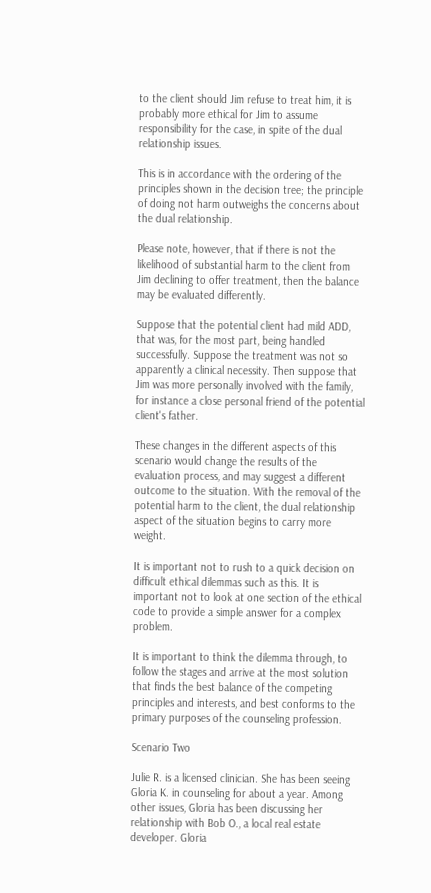to the client should Jim refuse to treat him, it is probably more ethical for Jim to assume responsibility for the case, in spite of the dual relationship issues.

This is in accordance with the ordering of the principles shown in the decision tree; the principle of doing not harm outweighs the concerns about the dual relationship.

Please note, however, that if there is not the likelihood of substantial harm to the client from Jim declining to offer treatment, then the balance may be evaluated differently.

Suppose that the potential client had mild ADD, that was, for the most part, being handled successfully. Suppose the treatment was not so apparently a clinical necessity. Then suppose that Jim was more personally involved with the family, for instance a close personal friend of the potential client's father.

These changes in the different aspects of this scenario would change the results of the evaluation process, and may suggest a different outcome to the situation. With the removal of the potential harm to the client, the dual relationship aspect of the situation begins to carry more weight.

It is important not to rush to a quick decision on difficult ethical dilemmas such as this. It is important not to look at one section of the ethical code to provide a simple answer for a complex problem.

It is important to think the dilemma through, to follow the stages and arrive at the most solution that finds the best balance of the competing principles and interests, and best conforms to the primary purposes of the counseling profession.

Scenario Two

Julie R. is a licensed clinician. She has been seeing Gloria K. in counseling for about a year. Among other issues, Gloria has been discussing her relationship with Bob O., a local real estate developer. Gloria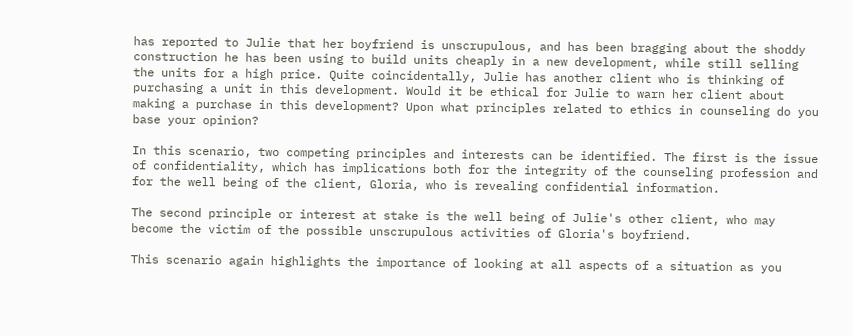has reported to Julie that her boyfriend is unscrupulous, and has been bragging about the shoddy construction he has been using to build units cheaply in a new development, while still selling the units for a high price. Quite coincidentally, Julie has another client who is thinking of purchasing a unit in this development. Would it be ethical for Julie to warn her client about making a purchase in this development? Upon what principles related to ethics in counseling do you base your opinion?

In this scenario, two competing principles and interests can be identified. The first is the issue of confidentiality, which has implications both for the integrity of the counseling profession and for the well being of the client, Gloria, who is revealing confidential information.

The second principle or interest at stake is the well being of Julie's other client, who may become the victim of the possible unscrupulous activities of Gloria's boyfriend.

This scenario again highlights the importance of looking at all aspects of a situation as you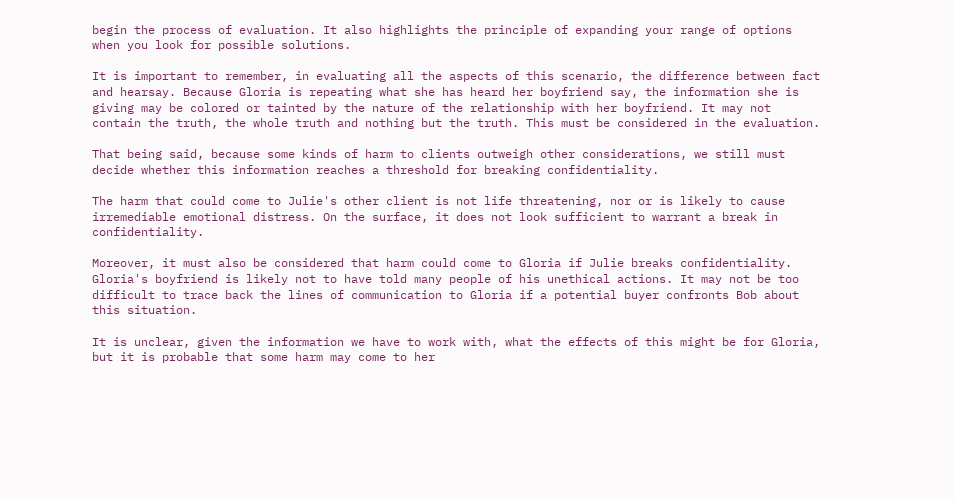begin the process of evaluation. It also highlights the principle of expanding your range of options when you look for possible solutions.

It is important to remember, in evaluating all the aspects of this scenario, the difference between fact and hearsay. Because Gloria is repeating what she has heard her boyfriend say, the information she is giving may be colored or tainted by the nature of the relationship with her boyfriend. It may not contain the truth, the whole truth and nothing but the truth. This must be considered in the evaluation.

That being said, because some kinds of harm to clients outweigh other considerations, we still must decide whether this information reaches a threshold for breaking confidentiality.

The harm that could come to Julie's other client is not life threatening, nor or is likely to cause irremediable emotional distress. On the surface, it does not look sufficient to warrant a break in confidentiality.

Moreover, it must also be considered that harm could come to Gloria if Julie breaks confidentiality. Gloria's boyfriend is likely not to have told many people of his unethical actions. It may not be too difficult to trace back the lines of communication to Gloria if a potential buyer confronts Bob about this situation.

It is unclear, given the information we have to work with, what the effects of this might be for Gloria, but it is probable that some harm may come to her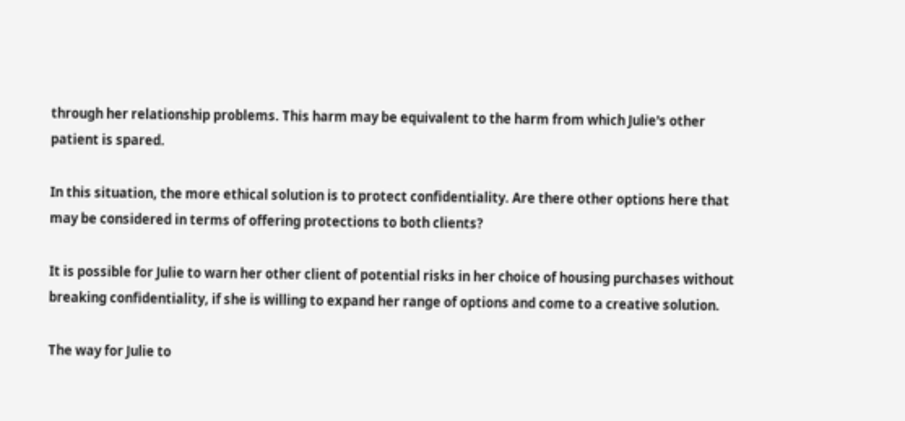through her relationship problems. This harm may be equivalent to the harm from which Julie's other patient is spared.

In this situation, the more ethical solution is to protect confidentiality. Are there other options here that may be considered in terms of offering protections to both clients?

It is possible for Julie to warn her other client of potential risks in her choice of housing purchases without breaking confidentiality, if she is willing to expand her range of options and come to a creative solution.

The way for Julie to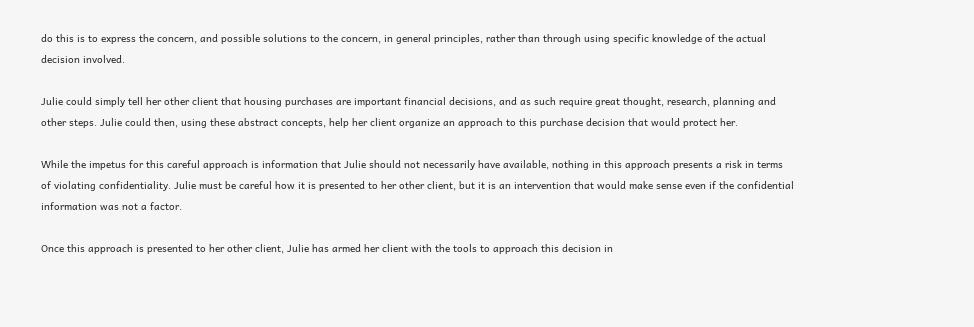do this is to express the concern, and possible solutions to the concern, in general principles, rather than through using specific knowledge of the actual decision involved.

Julie could simply tell her other client that housing purchases are important financial decisions, and as such require great thought, research, planning and other steps. Julie could then, using these abstract concepts, help her client organize an approach to this purchase decision that would protect her.

While the impetus for this careful approach is information that Julie should not necessarily have available, nothing in this approach presents a risk in terms of violating confidentiality. Julie must be careful how it is presented to her other client, but it is an intervention that would make sense even if the confidential information was not a factor.

Once this approach is presented to her other client, Julie has armed her client with the tools to approach this decision in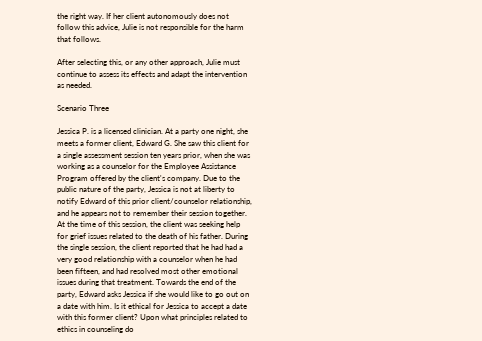the right way. If her client autonomously does not follow this advice, Julie is not responsible for the harm that follows.

After selecting this, or any other approach, Julie must continue to assess its effects and adapt the intervention as needed.

Scenario Three

Jessica P. is a licensed clinician. At a party one night, she meets a former client, Edward G. She saw this client for a single assessment session ten years prior, when she was working as a counselor for the Employee Assistance Program offered by the client's company. Due to the public nature of the party, Jessica is not at liberty to notify Edward of this prior client/counselor relationship, and he appears not to remember their session together. At the time of this session, the client was seeking help for grief issues related to the death of his father. During the single session, the client reported that he had had a very good relationship with a counselor when he had been fifteen, and had resolved most other emotional issues during that treatment. Towards the end of the party, Edward asks Jessica if she would like to go out on a date with him. Is it ethical for Jessica to accept a date with this former client? Upon what principles related to ethics in counseling do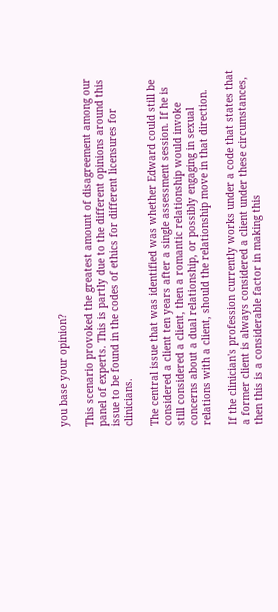you base your opinion?

This scenario provoked the greatest amount of disagreement among our panel of experts. This is partly due to the different opinions around this issue to be found in the codes of ethics for different licensures for clinicians.

The central issue that was identified was whether Edward could still be considered a client ten years after a single assessment session. If he is still considered a client, then a romantic relationship would invoke concerns about a dual relationship, or possibly engaging in sexual relations with a client, should the relationship move in that direction.

If the clinician's profession currently works under a code that states that a former client is always considered a client under these circumstances, then this is a considerable factor in making this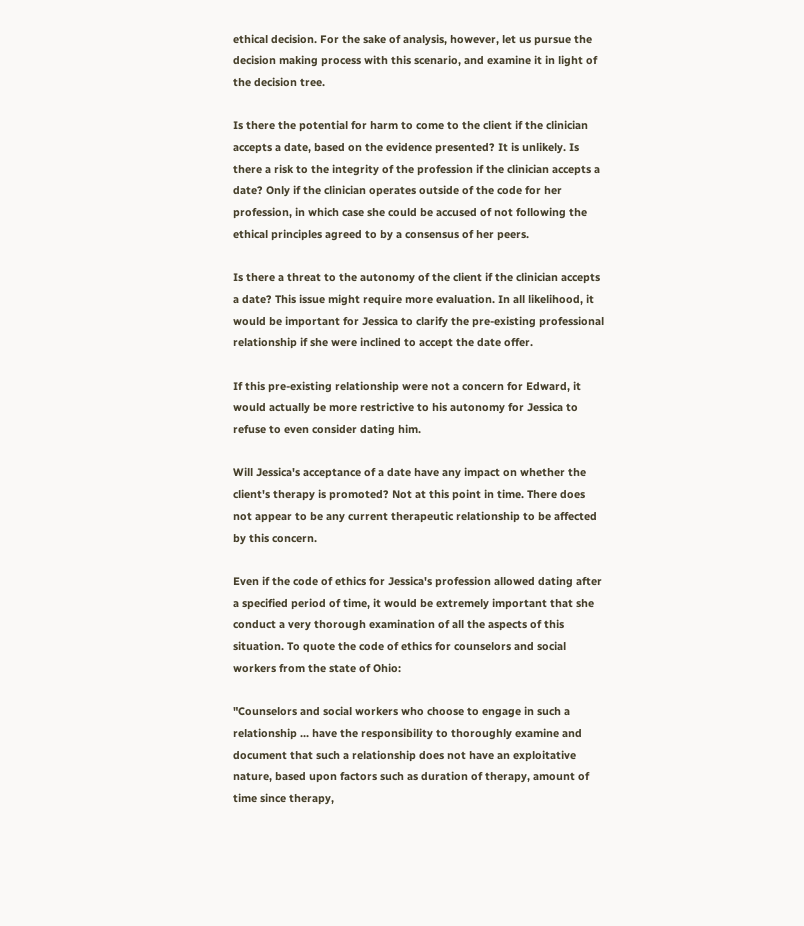ethical decision. For the sake of analysis, however, let us pursue the decision making process with this scenario, and examine it in light of the decision tree.

Is there the potential for harm to come to the client if the clinician accepts a date, based on the evidence presented? It is unlikely. Is there a risk to the integrity of the profession if the clinician accepts a date? Only if the clinician operates outside of the code for her profession, in which case she could be accused of not following the ethical principles agreed to by a consensus of her peers.

Is there a threat to the autonomy of the client if the clinician accepts a date? This issue might require more evaluation. In all likelihood, it would be important for Jessica to clarify the pre-existing professional relationship if she were inclined to accept the date offer.

If this pre-existing relationship were not a concern for Edward, it would actually be more restrictive to his autonomy for Jessica to refuse to even consider dating him.

Will Jessica's acceptance of a date have any impact on whether the client's therapy is promoted? Not at this point in time. There does not appear to be any current therapeutic relationship to be affected by this concern.

Even if the code of ethics for Jessica's profession allowed dating after a specified period of time, it would be extremely important that she conduct a very thorough examination of all the aspects of this situation. To quote the code of ethics for counselors and social workers from the state of Ohio:

"Counselors and social workers who choose to engage in such a relationship ... have the responsibility to thoroughly examine and document that such a relationship does not have an exploitative nature, based upon factors such as duration of therapy, amount of time since therapy,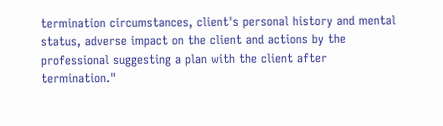termination circumstances, client's personal history and mental status, adverse impact on the client and actions by the professional suggesting a plan with the client after termination."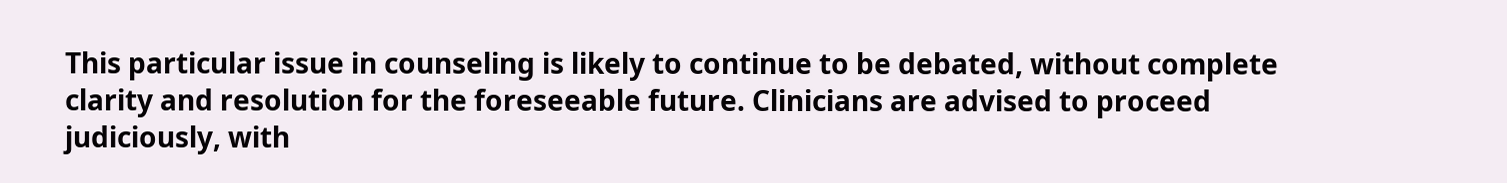This particular issue in counseling is likely to continue to be debated, without complete clarity and resolution for the foreseeable future. Clinicians are advised to proceed judiciously, with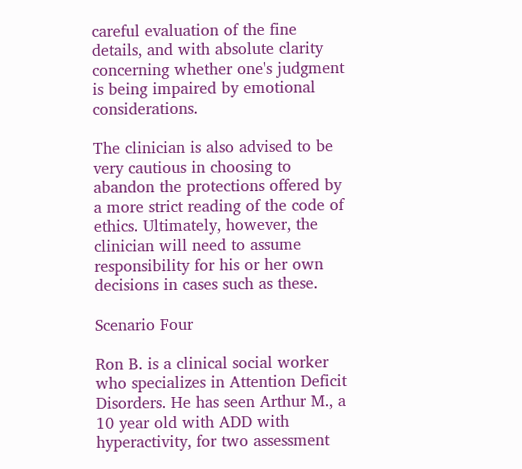careful evaluation of the fine details, and with absolute clarity concerning whether one's judgment is being impaired by emotional considerations.

The clinician is also advised to be very cautious in choosing to abandon the protections offered by a more strict reading of the code of ethics. Ultimately, however, the clinician will need to assume responsibility for his or her own decisions in cases such as these.

Scenario Four

Ron B. is a clinical social worker who specializes in Attention Deficit Disorders. He has seen Arthur M., a 10 year old with ADD with hyperactivity, for two assessment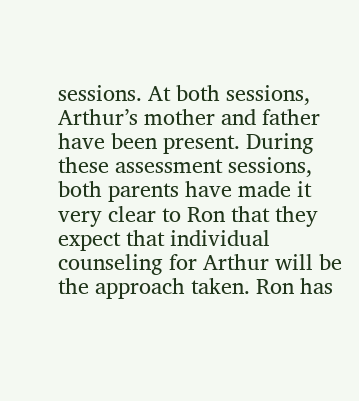sessions. At both sessions, Arthur’s mother and father have been present. During these assessment sessions, both parents have made it very clear to Ron that they expect that individual counseling for Arthur will be the approach taken. Ron has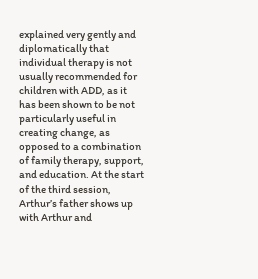explained very gently and diplomatically that individual therapy is not usually recommended for children with ADD, as it has been shown to be not particularly useful in creating change, as opposed to a combination of family therapy, support, and education. At the start of the third session, Arthur’s father shows up with Arthur and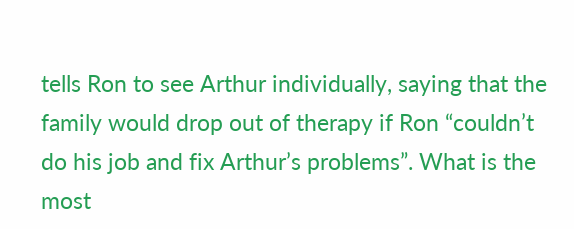tells Ron to see Arthur individually, saying that the family would drop out of therapy if Ron “couldn’t do his job and fix Arthur’s problems”. What is the most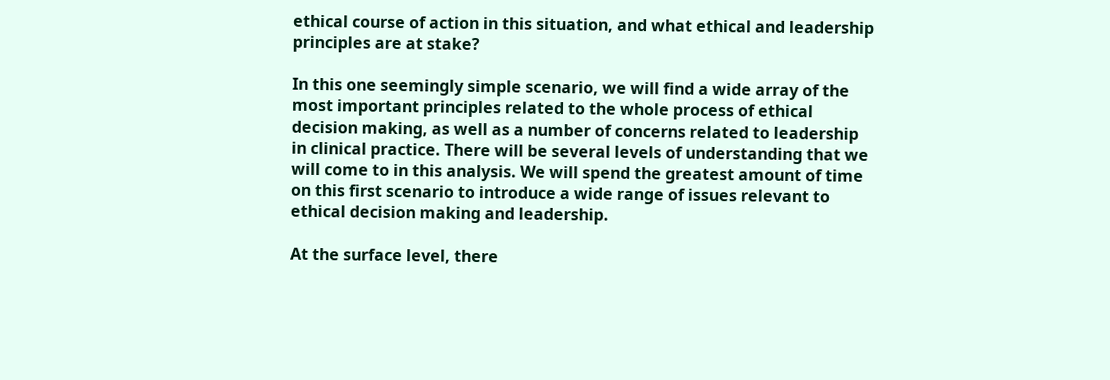ethical course of action in this situation, and what ethical and leadership principles are at stake?

In this one seemingly simple scenario, we will find a wide array of the most important principles related to the whole process of ethical decision making, as well as a number of concerns related to leadership in clinical practice. There will be several levels of understanding that we will come to in this analysis. We will spend the greatest amount of time on this first scenario to introduce a wide range of issues relevant to ethical decision making and leadership.

At the surface level, there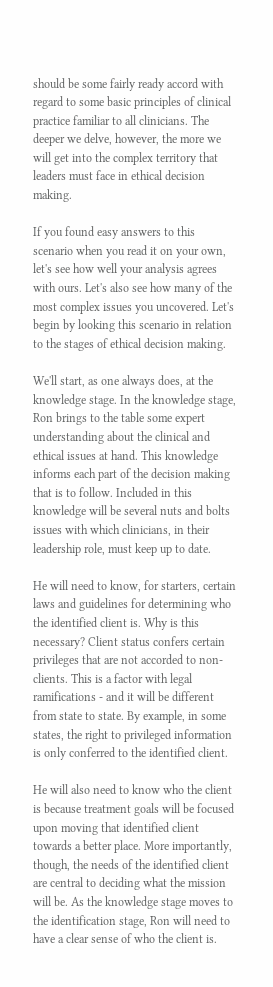should be some fairly ready accord with regard to some basic principles of clinical practice familiar to all clinicians. The deeper we delve, however, the more we will get into the complex territory that leaders must face in ethical decision making.

If you found easy answers to this scenario when you read it on your own, let's see how well your analysis agrees with ours. Let's also see how many of the most complex issues you uncovered. Let's begin by looking this scenario in relation to the stages of ethical decision making.

We'll start, as one always does, at the knowledge stage. In the knowledge stage, Ron brings to the table some expert understanding about the clinical and ethical issues at hand. This knowledge informs each part of the decision making that is to follow. Included in this knowledge will be several nuts and bolts issues with which clinicians, in their leadership role, must keep up to date.

He will need to know, for starters, certain laws and guidelines for determining who the identified client is. Why is this necessary? Client status confers certain privileges that are not accorded to non-clients. This is a factor with legal ramifications - and it will be different from state to state. By example, in some states, the right to privileged information is only conferred to the identified client.

He will also need to know who the client is because treatment goals will be focused upon moving that identified client towards a better place. More importantly, though, the needs of the identified client are central to deciding what the mission will be. As the knowledge stage moves to the identification stage, Ron will need to have a clear sense of who the client is.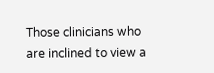Those clinicians who are inclined to view a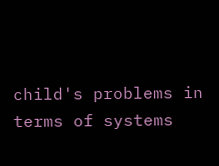child's problems in terms of systems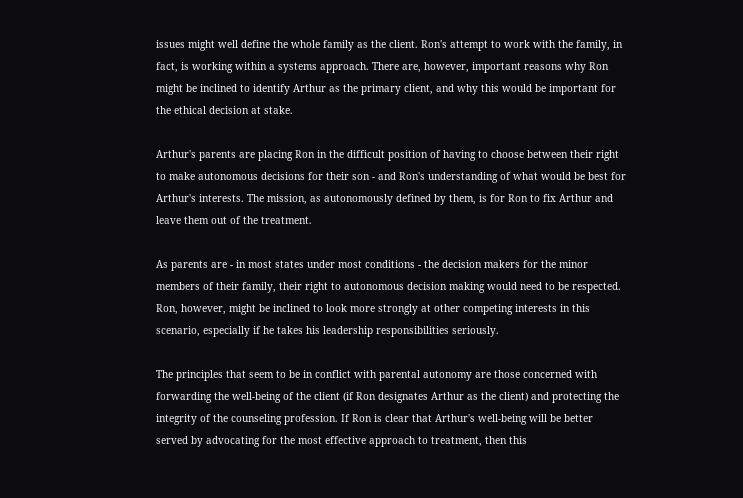issues might well define the whole family as the client. Ron's attempt to work with the family, in fact, is working within a systems approach. There are, however, important reasons why Ron might be inclined to identify Arthur as the primary client, and why this would be important for the ethical decision at stake.

Arthur's parents are placing Ron in the difficult position of having to choose between their right to make autonomous decisions for their son - and Ron's understanding of what would be best for Arthur's interests. The mission, as autonomously defined by them, is for Ron to fix Arthur and leave them out of the treatment.

As parents are - in most states under most conditions - the decision makers for the minor members of their family, their right to autonomous decision making would need to be respected. Ron, however, might be inclined to look more strongly at other competing interests in this scenario, especially if he takes his leadership responsibilities seriously.

The principles that seem to be in conflict with parental autonomy are those concerned with forwarding the well-being of the client (if Ron designates Arthur as the client) and protecting the integrity of the counseling profession. If Ron is clear that Arthur's well-being will be better served by advocating for the most effective approach to treatment, then this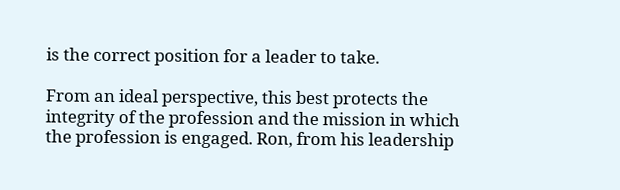is the correct position for a leader to take.

From an ideal perspective, this best protects the integrity of the profession and the mission in which the profession is engaged. Ron, from his leadership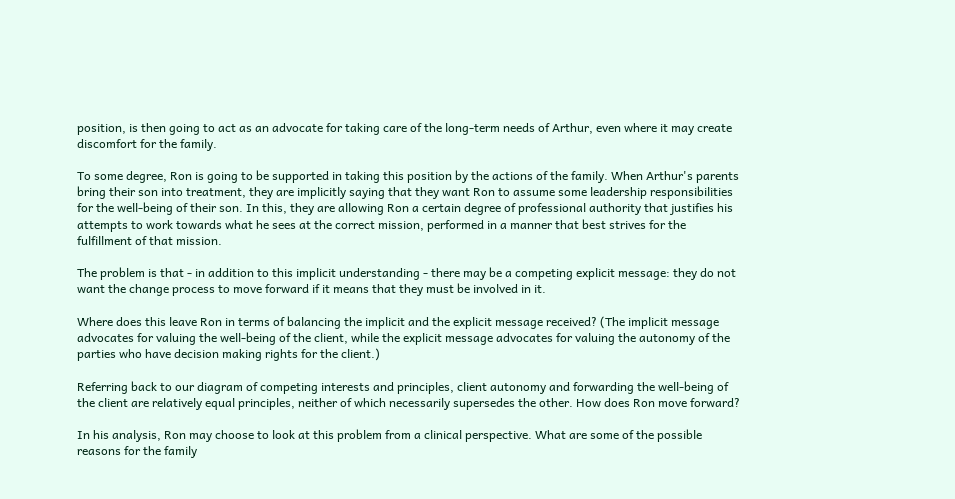position, is then going to act as an advocate for taking care of the long-term needs of Arthur, even where it may create discomfort for the family.

To some degree, Ron is going to be supported in taking this position by the actions of the family. When Arthur's parents bring their son into treatment, they are implicitly saying that they want Ron to assume some leadership responsibilities for the well-being of their son. In this, they are allowing Ron a certain degree of professional authority that justifies his attempts to work towards what he sees at the correct mission, performed in a manner that best strives for the fulfillment of that mission.

The problem is that - in addition to this implicit understanding - there may be a competing explicit message: they do not want the change process to move forward if it means that they must be involved in it.

Where does this leave Ron in terms of balancing the implicit and the explicit message received? (The implicit message advocates for valuing the well-being of the client, while the explicit message advocates for valuing the autonomy of the parties who have decision making rights for the client.)

Referring back to our diagram of competing interests and principles, client autonomy and forwarding the well-being of the client are relatively equal principles, neither of which necessarily supersedes the other. How does Ron move forward?

In his analysis, Ron may choose to look at this problem from a clinical perspective. What are some of the possible reasons for the family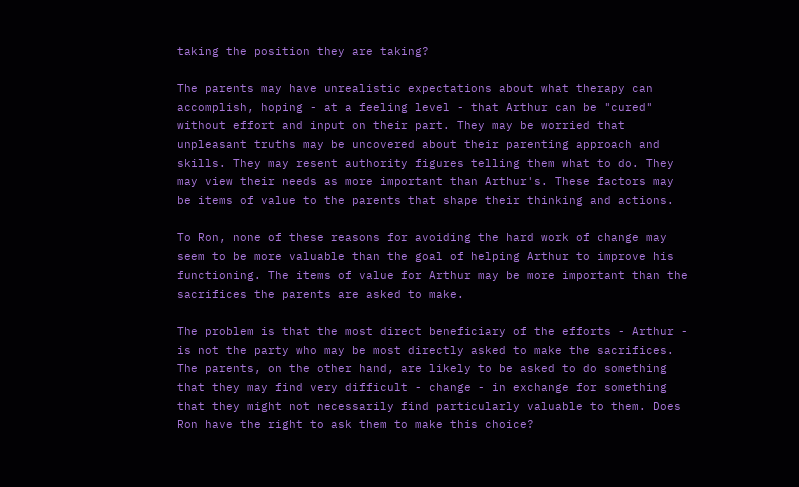taking the position they are taking?

The parents may have unrealistic expectations about what therapy can accomplish, hoping - at a feeling level - that Arthur can be "cured" without effort and input on their part. They may be worried that unpleasant truths may be uncovered about their parenting approach and skills. They may resent authority figures telling them what to do. They may view their needs as more important than Arthur's. These factors may be items of value to the parents that shape their thinking and actions.

To Ron, none of these reasons for avoiding the hard work of change may seem to be more valuable than the goal of helping Arthur to improve his functioning. The items of value for Arthur may be more important than the sacrifices the parents are asked to make.

The problem is that the most direct beneficiary of the efforts - Arthur - is not the party who may be most directly asked to make the sacrifices. The parents, on the other hand, are likely to be asked to do something that they may find very difficult - change - in exchange for something that they might not necessarily find particularly valuable to them. Does Ron have the right to ask them to make this choice?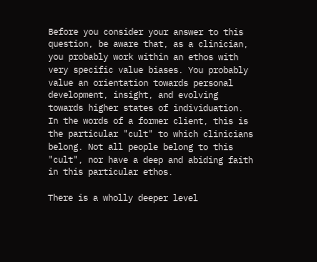Before you consider your answer to this question, be aware that, as a clinician, you probably work within an ethos with very specific value biases. You probably value an orientation towards personal development, insight, and evolving towards higher states of individuation. In the words of a former client, this is the particular "cult" to which clinicians belong. Not all people belong to this "cult", nor have a deep and abiding faith in this particular ethos.

There is a wholly deeper level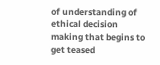of understanding of ethical decision making that begins to get teased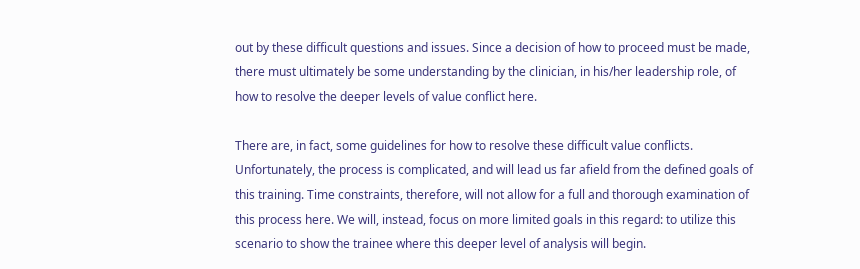out by these difficult questions and issues. Since a decision of how to proceed must be made, there must ultimately be some understanding by the clinician, in his/her leadership role, of how to resolve the deeper levels of value conflict here.

There are, in fact, some guidelines for how to resolve these difficult value conflicts. Unfortunately, the process is complicated, and will lead us far afield from the defined goals of this training. Time constraints, therefore, will not allow for a full and thorough examination of this process here. We will, instead, focus on more limited goals in this regard: to utilize this scenario to show the trainee where this deeper level of analysis will begin.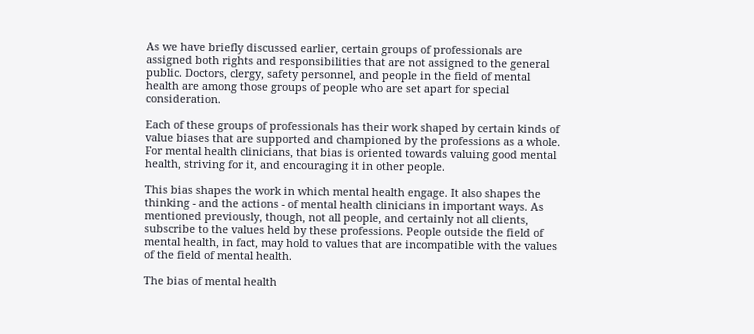As we have briefly discussed earlier, certain groups of professionals are assigned both rights and responsibilities that are not assigned to the general public. Doctors, clergy, safety personnel, and people in the field of mental health are among those groups of people who are set apart for special consideration.

Each of these groups of professionals has their work shaped by certain kinds of value biases that are supported and championed by the professions as a whole. For mental health clinicians, that bias is oriented towards valuing good mental health, striving for it, and encouraging it in other people.

This bias shapes the work in which mental health engage. It also shapes the thinking - and the actions - of mental health clinicians in important ways. As mentioned previously, though, not all people, and certainly not all clients, subscribe to the values held by these professions. People outside the field of mental health, in fact, may hold to values that are incompatible with the values of the field of mental health.

The bias of mental health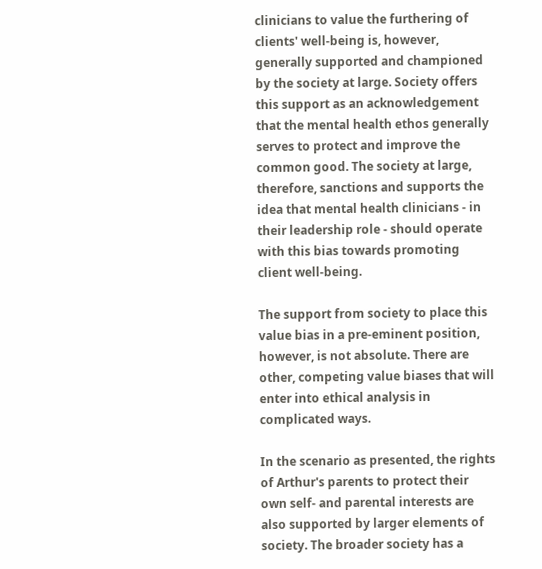clinicians to value the furthering of clients' well-being is, however, generally supported and championed by the society at large. Society offers this support as an acknowledgement that the mental health ethos generally serves to protect and improve the common good. The society at large, therefore, sanctions and supports the idea that mental health clinicians - in their leadership role - should operate with this bias towards promoting client well-being.

The support from society to place this value bias in a pre-eminent position, however, is not absolute. There are other, competing value biases that will enter into ethical analysis in complicated ways.

In the scenario as presented, the rights of Arthur's parents to protect their own self- and parental interests are also supported by larger elements of society. The broader society has a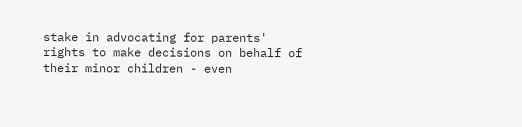stake in advocating for parents' rights to make decisions on behalf of their minor children - even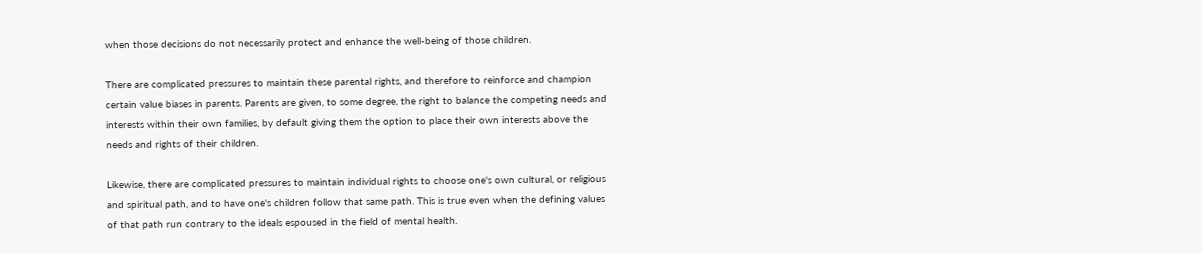when those decisions do not necessarily protect and enhance the well-being of those children.

There are complicated pressures to maintain these parental rights, and therefore to reinforce and champion certain value biases in parents. Parents are given, to some degree, the right to balance the competing needs and interests within their own families, by default giving them the option to place their own interests above the needs and rights of their children.

Likewise, there are complicated pressures to maintain individual rights to choose one's own cultural, or religious and spiritual path, and to have one's children follow that same path. This is true even when the defining values of that path run contrary to the ideals espoused in the field of mental health.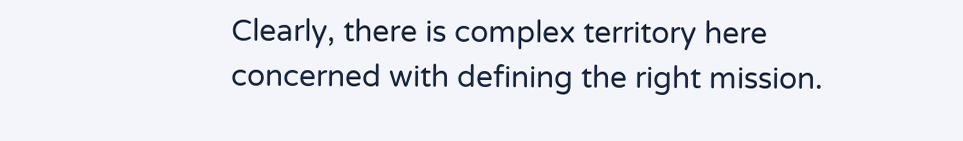Clearly, there is complex territory here concerned with defining the right mission.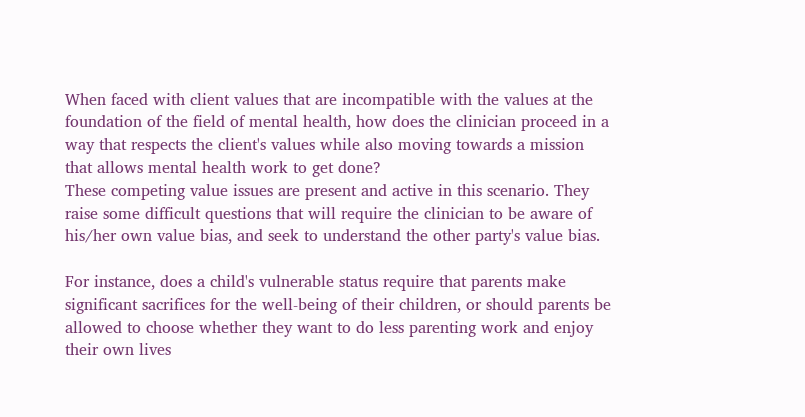When faced with client values that are incompatible with the values at the foundation of the field of mental health, how does the clinician proceed in a way that respects the client's values while also moving towards a mission that allows mental health work to get done?
These competing value issues are present and active in this scenario. They raise some difficult questions that will require the clinician to be aware of his/her own value bias, and seek to understand the other party's value bias.

For instance, does a child's vulnerable status require that parents make significant sacrifices for the well-being of their children, or should parents be allowed to choose whether they want to do less parenting work and enjoy their own lives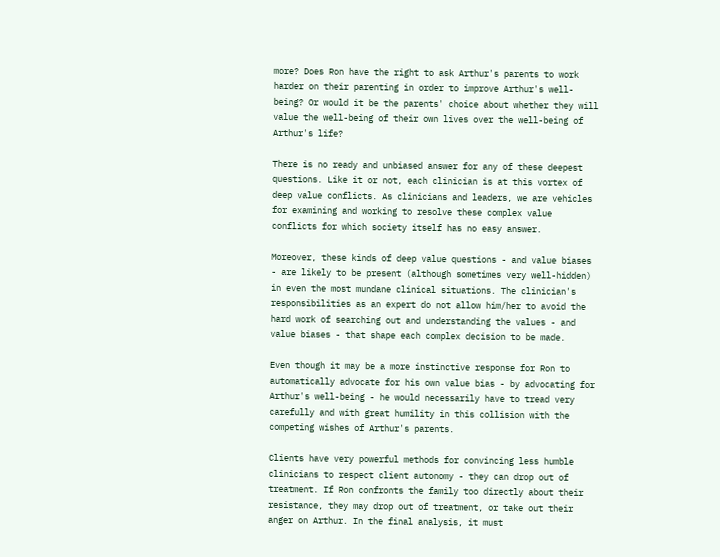more? Does Ron have the right to ask Arthur's parents to work harder on their parenting in order to improve Arthur's well-being? Or would it be the parents' choice about whether they will value the well-being of their own lives over the well-being of Arthur's life?

There is no ready and unbiased answer for any of these deepest questions. Like it or not, each clinician is at this vortex of deep value conflicts. As clinicians and leaders, we are vehicles for examining and working to resolve these complex value conflicts for which society itself has no easy answer.

Moreover, these kinds of deep value questions - and value biases - are likely to be present (although sometimes very well-hidden) in even the most mundane clinical situations. The clinician's responsibilities as an expert do not allow him/her to avoid the hard work of searching out and understanding the values - and value biases - that shape each complex decision to be made.

Even though it may be a more instinctive response for Ron to automatically advocate for his own value bias - by advocating for Arthur's well-being - he would necessarily have to tread very carefully and with great humility in this collision with the competing wishes of Arthur's parents.

Clients have very powerful methods for convincing less humble clinicians to respect client autonomy - they can drop out of treatment. If Ron confronts the family too directly about their resistance, they may drop out of treatment, or take out their anger on Arthur. In the final analysis, it must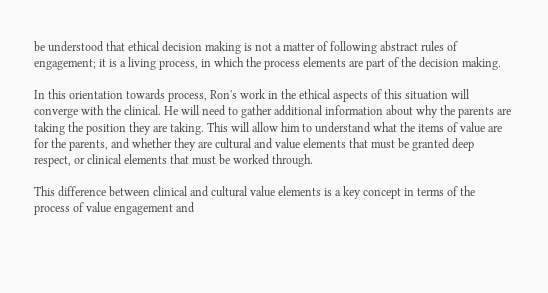be understood that ethical decision making is not a matter of following abstract rules of engagement; it is a living process, in which the process elements are part of the decision making.

In this orientation towards process, Ron's work in the ethical aspects of this situation will converge with the clinical. He will need to gather additional information about why the parents are taking the position they are taking. This will allow him to understand what the items of value are for the parents, and whether they are cultural and value elements that must be granted deep respect, or clinical elements that must be worked through.

This difference between clinical and cultural value elements is a key concept in terms of the process of value engagement and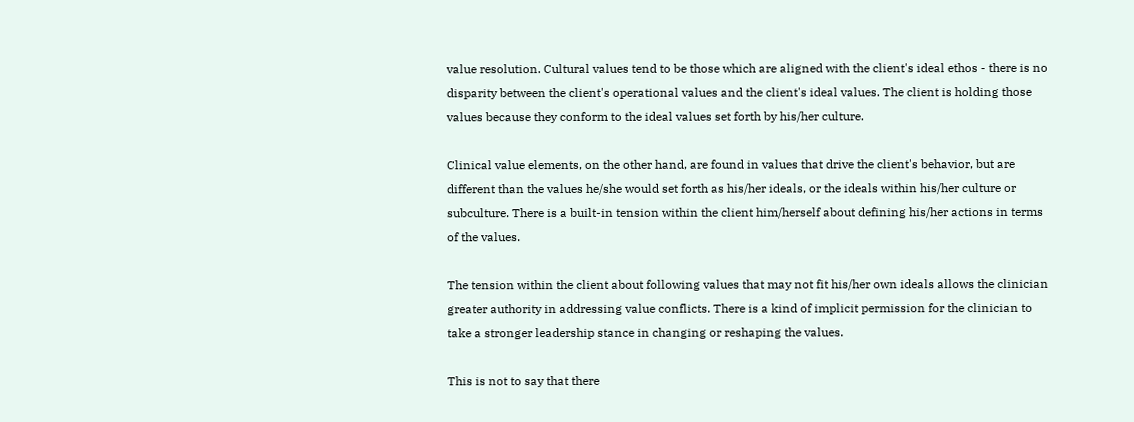value resolution. Cultural values tend to be those which are aligned with the client's ideal ethos - there is no disparity between the client's operational values and the client's ideal values. The client is holding those values because they conform to the ideal values set forth by his/her culture.

Clinical value elements, on the other hand, are found in values that drive the client's behavior, but are different than the values he/she would set forth as his/her ideals, or the ideals within his/her culture or subculture. There is a built-in tension within the client him/herself about defining his/her actions in terms of the values.

The tension within the client about following values that may not fit his/her own ideals allows the clinician greater authority in addressing value conflicts. There is a kind of implicit permission for the clinician to take a stronger leadership stance in changing or reshaping the values.

This is not to say that there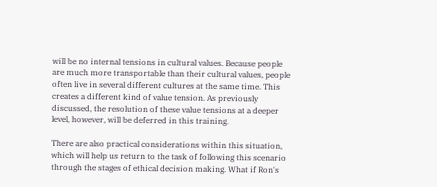will be no internal tensions in cultural values. Because people are much more transportable than their cultural values, people often live in several different cultures at the same time. This creates a different kind of value tension. As previously discussed, the resolution of these value tensions at a deeper level, however, will be deferred in this training.

There are also practical considerations within this situation, which will help us return to the task of following this scenario through the stages of ethical decision making. What if Ron's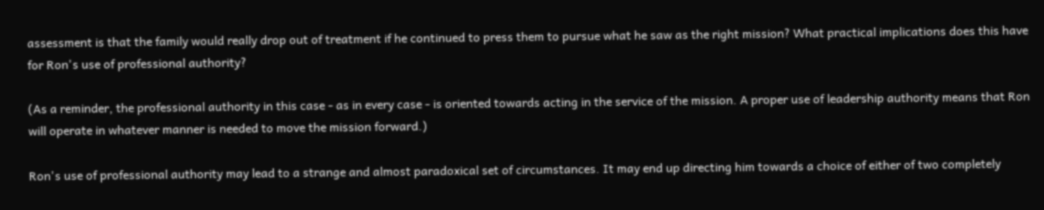assessment is that the family would really drop out of treatment if he continued to press them to pursue what he saw as the right mission? What practical implications does this have for Ron's use of professional authority?

(As a reminder, the professional authority in this case - as in every case - is oriented towards acting in the service of the mission. A proper use of leadership authority means that Ron will operate in whatever manner is needed to move the mission forward.)

Ron's use of professional authority may lead to a strange and almost paradoxical set of circumstances. It may end up directing him towards a choice of either of two completely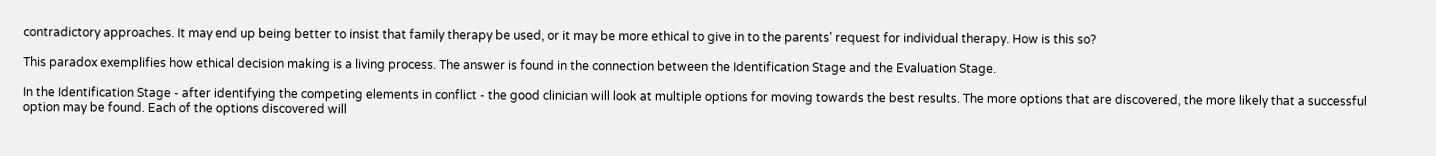contradictory approaches. It may end up being better to insist that family therapy be used, or it may be more ethical to give in to the parents' request for individual therapy. How is this so?

This paradox exemplifies how ethical decision making is a living process. The answer is found in the connection between the Identification Stage and the Evaluation Stage.

In the Identification Stage - after identifying the competing elements in conflict - the good clinician will look at multiple options for moving towards the best results. The more options that are discovered, the more likely that a successful option may be found. Each of the options discovered will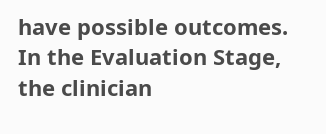have possible outcomes. In the Evaluation Stage, the clinician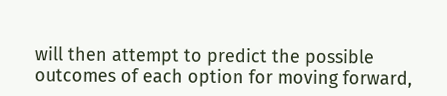will then attempt to predict the possible outcomes of each option for moving forward,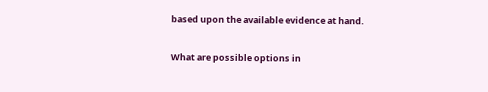based upon the available evidence at hand.

What are possible options in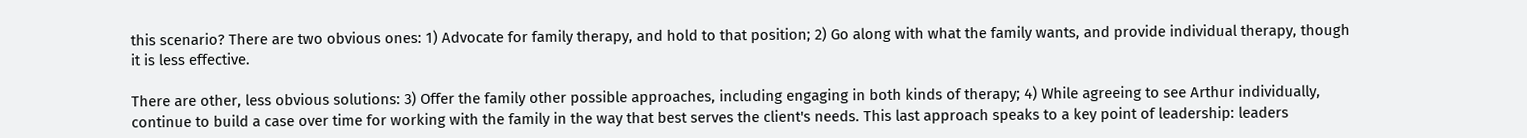this scenario? There are two obvious ones: 1) Advocate for family therapy, and hold to that position; 2) Go along with what the family wants, and provide individual therapy, though it is less effective.

There are other, less obvious solutions: 3) Offer the family other possible approaches, including engaging in both kinds of therapy; 4) While agreeing to see Arthur individually, continue to build a case over time for working with the family in the way that best serves the client's needs. This last approach speaks to a key point of leadership: leaders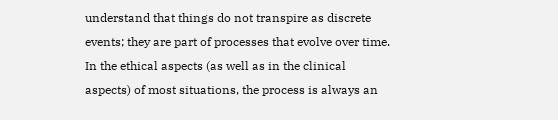understand that things do not transpire as discrete events; they are part of processes that evolve over time. In the ethical aspects (as well as in the clinical aspects) of most situations, the process is always an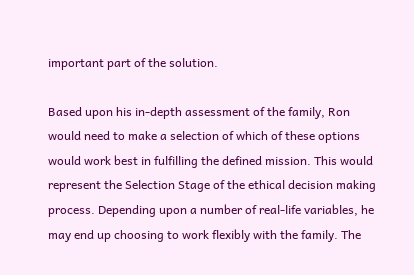important part of the solution.

Based upon his in-depth assessment of the family, Ron would need to make a selection of which of these options would work best in fulfilling the defined mission. This would represent the Selection Stage of the ethical decision making process. Depending upon a number of real-life variables, he may end up choosing to work flexibly with the family. The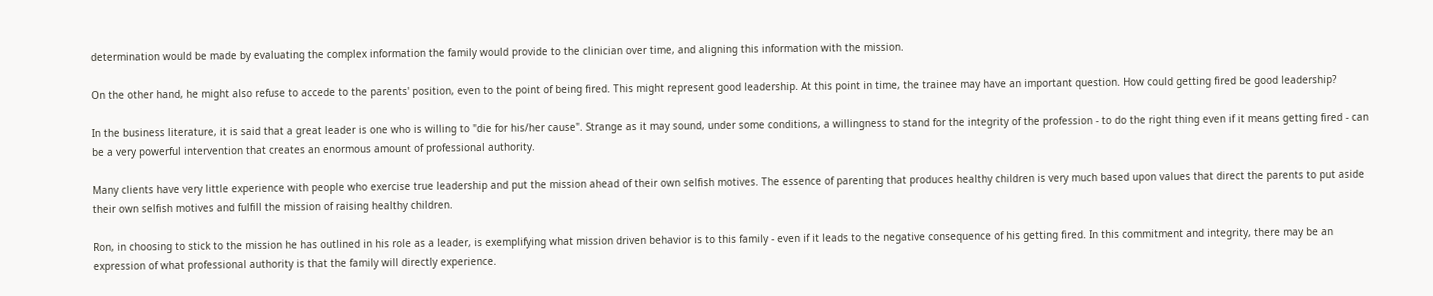determination would be made by evaluating the complex information the family would provide to the clinician over time, and aligning this information with the mission.

On the other hand, he might also refuse to accede to the parents' position, even to the point of being fired. This might represent good leadership. At this point in time, the trainee may have an important question. How could getting fired be good leadership?

In the business literature, it is said that a great leader is one who is willing to "die for his/her cause". Strange as it may sound, under some conditions, a willingness to stand for the integrity of the profession - to do the right thing even if it means getting fired - can be a very powerful intervention that creates an enormous amount of professional authority.

Many clients have very little experience with people who exercise true leadership and put the mission ahead of their own selfish motives. The essence of parenting that produces healthy children is very much based upon values that direct the parents to put aside their own selfish motives and fulfill the mission of raising healthy children.

Ron, in choosing to stick to the mission he has outlined in his role as a leader, is exemplifying what mission driven behavior is to this family - even if it leads to the negative consequence of his getting fired. In this commitment and integrity, there may be an expression of what professional authority is that the family will directly experience.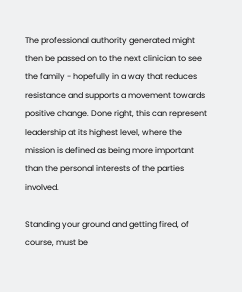The professional authority generated might then be passed on to the next clinician to see the family - hopefully in a way that reduces resistance and supports a movement towards positive change. Done right, this can represent leadership at its highest level, where the mission is defined as being more important than the personal interests of the parties involved.

Standing your ground and getting fired, of course, must be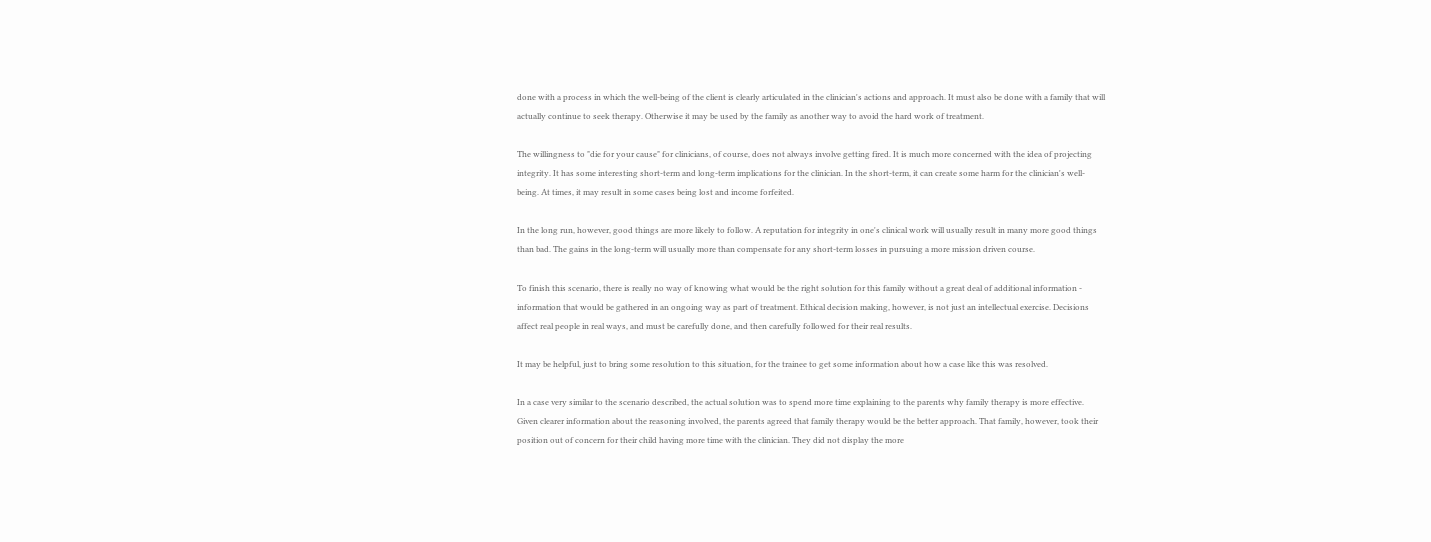done with a process in which the well-being of the client is clearly articulated in the clinician's actions and approach. It must also be done with a family that will actually continue to seek therapy. Otherwise it may be used by the family as another way to avoid the hard work of treatment.

The willingness to "die for your cause" for clinicians, of course, does not always involve getting fired. It is much more concerned with the idea of projecting integrity. It has some interesting short-term and long-term implications for the clinician. In the short-term, it can create some harm for the clinician's well-being. At times, it may result in some cases being lost and income forfeited.

In the long run, however, good things are more likely to follow. A reputation for integrity in one's clinical work will usually result in many more good things than bad. The gains in the long-term will usually more than compensate for any short-term losses in pursuing a more mission driven course.

To finish this scenario, there is really no way of knowing what would be the right solution for this family without a great deal of additional information - information that would be gathered in an ongoing way as part of treatment. Ethical decision making, however, is not just an intellectual exercise. Decisions affect real people in real ways, and must be carefully done, and then carefully followed for their real results.

It may be helpful, just to bring some resolution to this situation, for the trainee to get some information about how a case like this was resolved.

In a case very similar to the scenario described, the actual solution was to spend more time explaining to the parents why family therapy is more effective. Given clearer information about the reasoning involved, the parents agreed that family therapy would be the better approach. That family, however, took their position out of concern for their child having more time with the clinician. They did not display the more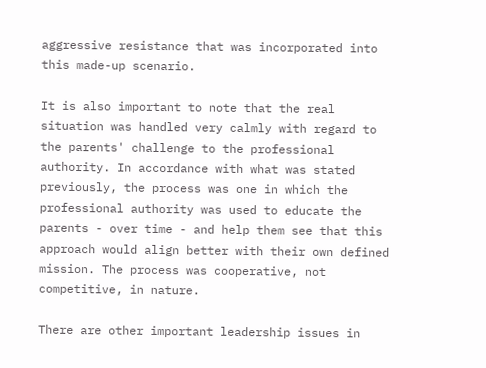aggressive resistance that was incorporated into this made-up scenario.

It is also important to note that the real situation was handled very calmly with regard to the parents' challenge to the professional authority. In accordance with what was stated previously, the process was one in which the professional authority was used to educate the parents - over time - and help them see that this approach would align better with their own defined mission. The process was cooperative, not competitive, in nature.

There are other important leadership issues in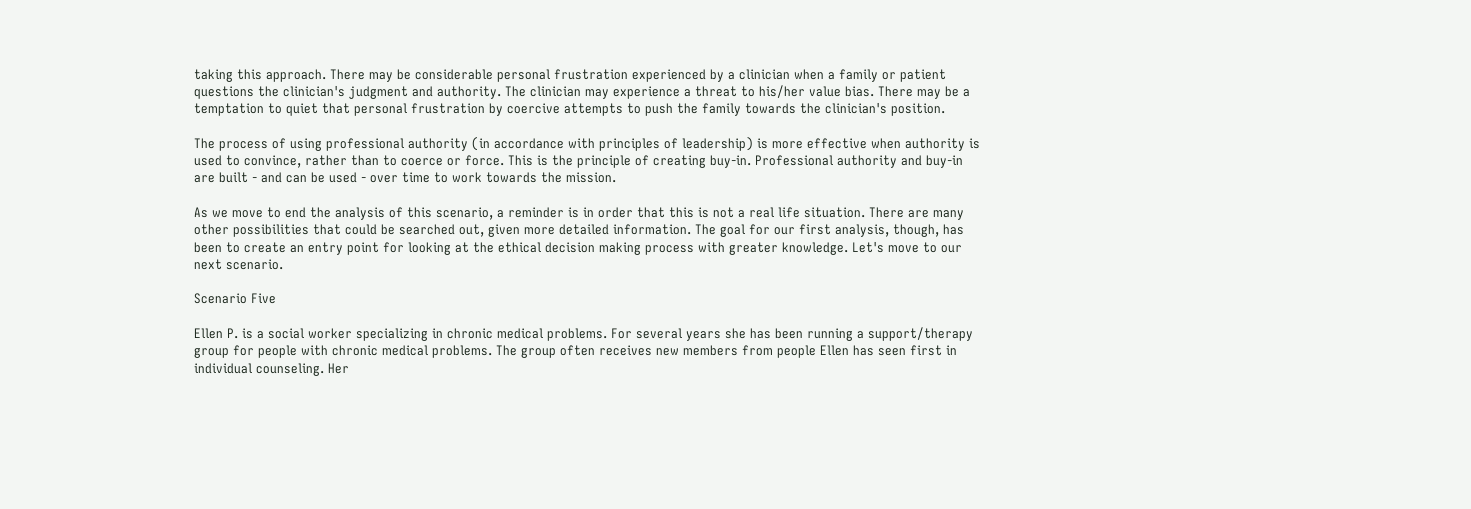taking this approach. There may be considerable personal frustration experienced by a clinician when a family or patient questions the clinician's judgment and authority. The clinician may experience a threat to his/her value bias. There may be a temptation to quiet that personal frustration by coercive attempts to push the family towards the clinician's position.

The process of using professional authority (in accordance with principles of leadership) is more effective when authority is used to convince, rather than to coerce or force. This is the principle of creating buy-in. Professional authority and buy-in are built - and can be used - over time to work towards the mission.

As we move to end the analysis of this scenario, a reminder is in order that this is not a real life situation. There are many other possibilities that could be searched out, given more detailed information. The goal for our first analysis, though, has been to create an entry point for looking at the ethical decision making process with greater knowledge. Let's move to our next scenario.

Scenario Five

Ellen P. is a social worker specializing in chronic medical problems. For several years she has been running a support/therapy group for people with chronic medical problems. The group often receives new members from people Ellen has seen first in individual counseling. Her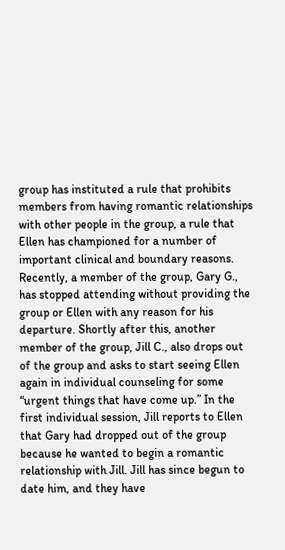group has instituted a rule that prohibits members from having romantic relationships with other people in the group, a rule that Ellen has championed for a number of important clinical and boundary reasons. Recently, a member of the group, Gary G., has stopped attending without providing the group or Ellen with any reason for his departure. Shortly after this, another member of the group, Jill C., also drops out of the group and asks to start seeing Ellen again in individual counseling for some “urgent things that have come up.” In the first individual session, Jill reports to Ellen that Gary had dropped out of the group because he wanted to begin a romantic relationship with Jill. Jill has since begun to date him, and they have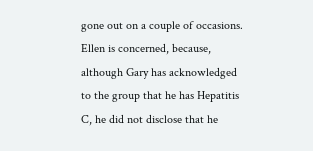gone out on a couple of occasions. Ellen is concerned, because, although Gary has acknowledged to the group that he has Hepatitis C, he did not disclose that he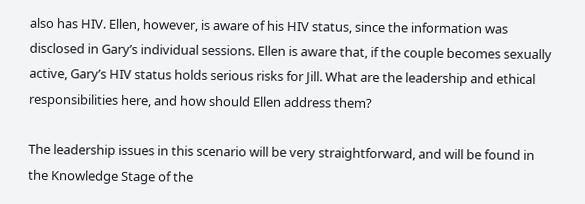also has HIV. Ellen, however, is aware of his HIV status, since the information was disclosed in Gary’s individual sessions. Ellen is aware that, if the couple becomes sexually active, Gary’s HIV status holds serious risks for Jill. What are the leadership and ethical responsibilities here, and how should Ellen address them?

The leadership issues in this scenario will be very straightforward, and will be found in the Knowledge Stage of the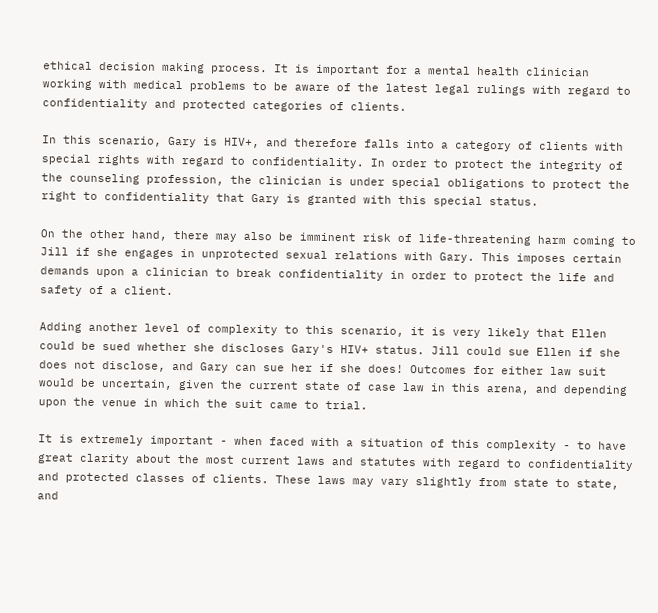ethical decision making process. It is important for a mental health clinician working with medical problems to be aware of the latest legal rulings with regard to confidentiality and protected categories of clients.

In this scenario, Gary is HIV+, and therefore falls into a category of clients with special rights with regard to confidentiality. In order to protect the integrity of the counseling profession, the clinician is under special obligations to protect the right to confidentiality that Gary is granted with this special status.

On the other hand, there may also be imminent risk of life-threatening harm coming to Jill if she engages in unprotected sexual relations with Gary. This imposes certain demands upon a clinician to break confidentiality in order to protect the life and safety of a client.

Adding another level of complexity to this scenario, it is very likely that Ellen could be sued whether she discloses Gary's HIV+ status. Jill could sue Ellen if she does not disclose, and Gary can sue her if she does! Outcomes for either law suit would be uncertain, given the current state of case law in this arena, and depending upon the venue in which the suit came to trial.

It is extremely important - when faced with a situation of this complexity - to have great clarity about the most current laws and statutes with regard to confidentiality and protected classes of clients. These laws may vary slightly from state to state, and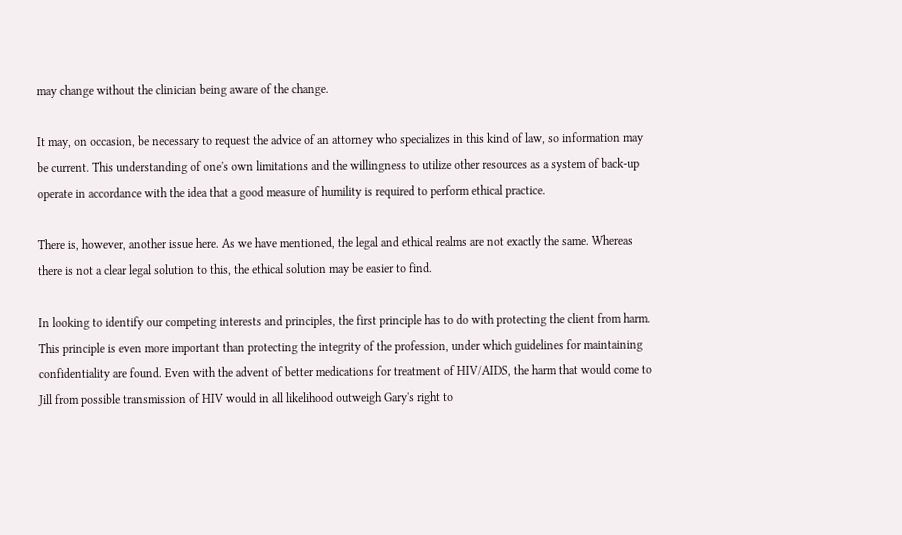may change without the clinician being aware of the change.

It may, on occasion, be necessary to request the advice of an attorney who specializes in this kind of law, so information may be current. This understanding of one's own limitations and the willingness to utilize other resources as a system of back-up operate in accordance with the idea that a good measure of humility is required to perform ethical practice.

There is, however, another issue here. As we have mentioned, the legal and ethical realms are not exactly the same. Whereas there is not a clear legal solution to this, the ethical solution may be easier to find.

In looking to identify our competing interests and principles, the first principle has to do with protecting the client from harm. This principle is even more important than protecting the integrity of the profession, under which guidelines for maintaining confidentiality are found. Even with the advent of better medications for treatment of HIV/AIDS, the harm that would come to Jill from possible transmission of HIV would in all likelihood outweigh Gary's right to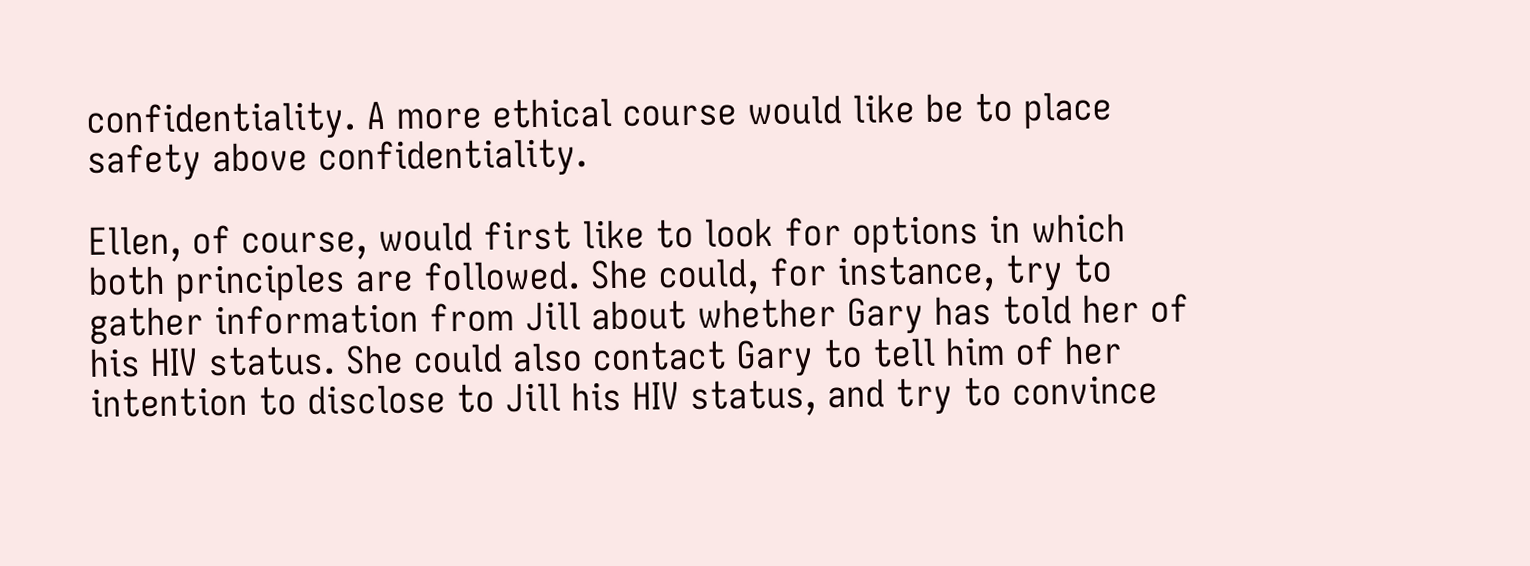confidentiality. A more ethical course would like be to place safety above confidentiality.

Ellen, of course, would first like to look for options in which both principles are followed. She could, for instance, try to gather information from Jill about whether Gary has told her of his HIV status. She could also contact Gary to tell him of her intention to disclose to Jill his HIV status, and try to convince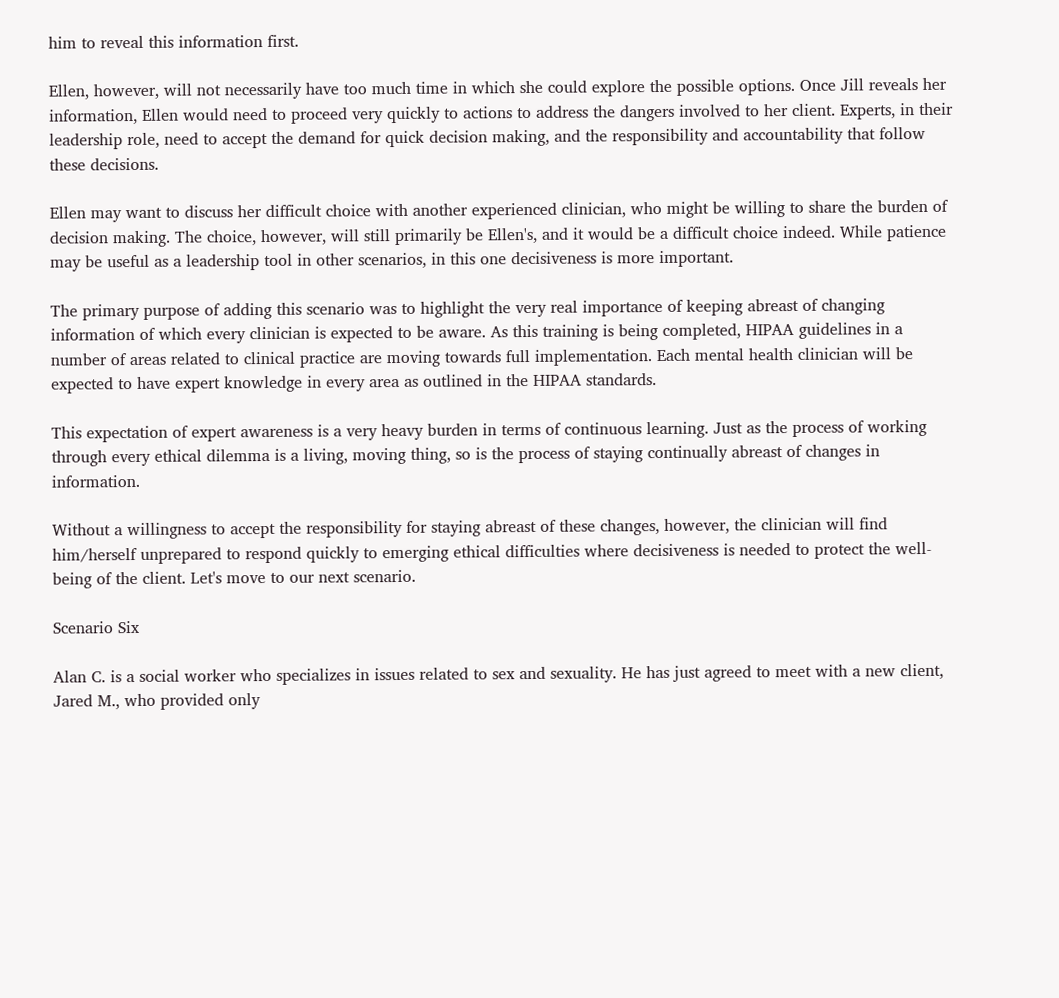him to reveal this information first.

Ellen, however, will not necessarily have too much time in which she could explore the possible options. Once Jill reveals her information, Ellen would need to proceed very quickly to actions to address the dangers involved to her client. Experts, in their leadership role, need to accept the demand for quick decision making, and the responsibility and accountability that follow these decisions.

Ellen may want to discuss her difficult choice with another experienced clinician, who might be willing to share the burden of decision making. The choice, however, will still primarily be Ellen's, and it would be a difficult choice indeed. While patience may be useful as a leadership tool in other scenarios, in this one decisiveness is more important.

The primary purpose of adding this scenario was to highlight the very real importance of keeping abreast of changing information of which every clinician is expected to be aware. As this training is being completed, HIPAA guidelines in a number of areas related to clinical practice are moving towards full implementation. Each mental health clinician will be expected to have expert knowledge in every area as outlined in the HIPAA standards.

This expectation of expert awareness is a very heavy burden in terms of continuous learning. Just as the process of working through every ethical dilemma is a living, moving thing, so is the process of staying continually abreast of changes in information.

Without a willingness to accept the responsibility for staying abreast of these changes, however, the clinician will find him/herself unprepared to respond quickly to emerging ethical difficulties where decisiveness is needed to protect the well-being of the client. Let's move to our next scenario.

Scenario Six

Alan C. is a social worker who specializes in issues related to sex and sexuality. He has just agreed to meet with a new client, Jared M., who provided only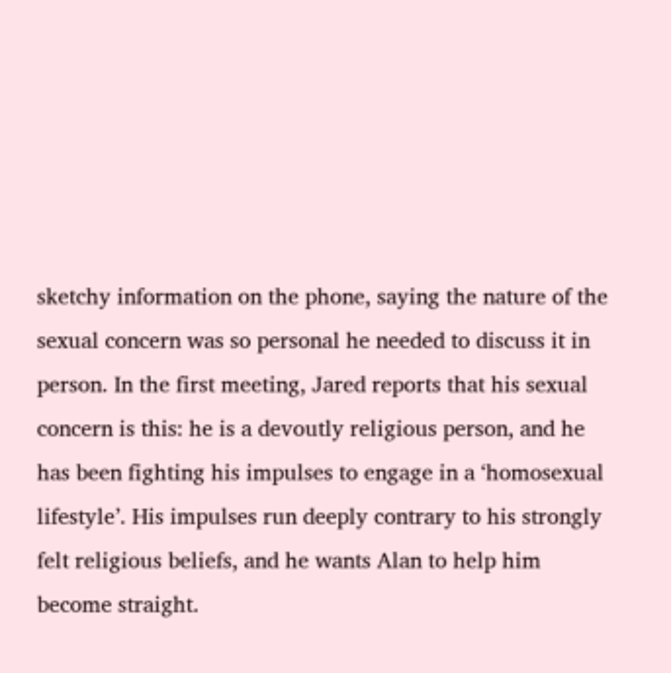sketchy information on the phone, saying the nature of the sexual concern was so personal he needed to discuss it in person. In the first meeting, Jared reports that his sexual concern is this: he is a devoutly religious person, and he has been fighting his impulses to engage in a ‘homosexual lifestyle’. His impulses run deeply contrary to his strongly felt religious beliefs, and he wants Alan to help him become straight.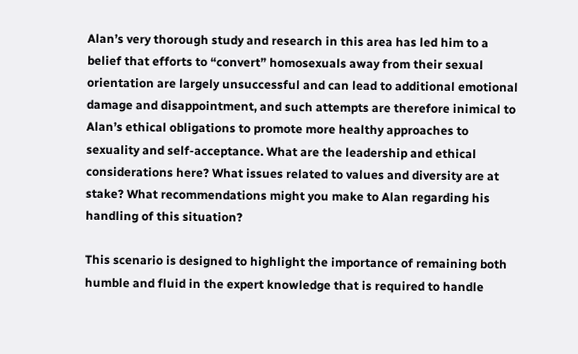Alan’s very thorough study and research in this area has led him to a belief that efforts to “convert” homosexuals away from their sexual orientation are largely unsuccessful and can lead to additional emotional damage and disappointment, and such attempts are therefore inimical to Alan’s ethical obligations to promote more healthy approaches to sexuality and self-acceptance. What are the leadership and ethical considerations here? What issues related to values and diversity are at stake? What recommendations might you make to Alan regarding his handling of this situation?

This scenario is designed to highlight the importance of remaining both humble and fluid in the expert knowledge that is required to handle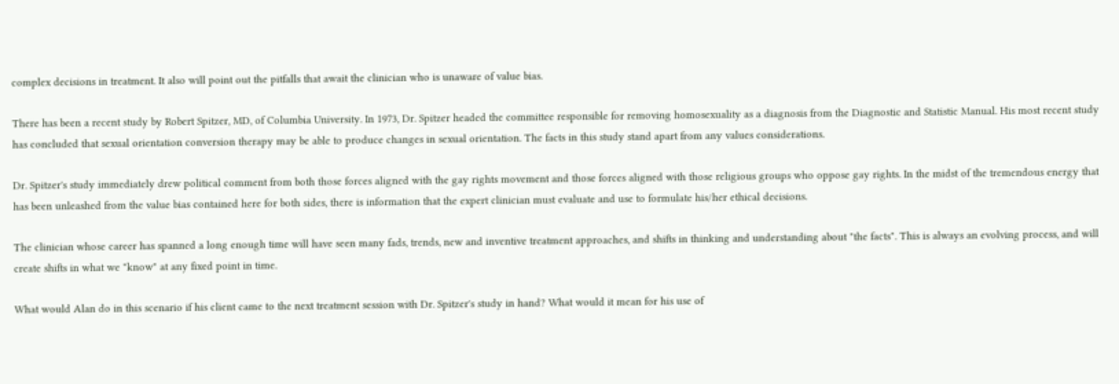complex decisions in treatment. It also will point out the pitfalls that await the clinician who is unaware of value bias.

There has been a recent study by Robert Spitzer, MD, of Columbia University. In 1973, Dr. Spitzer headed the committee responsible for removing homosexuality as a diagnosis from the Diagnostic and Statistic Manual. His most recent study has concluded that sexual orientation conversion therapy may be able to produce changes in sexual orientation. The facts in this study stand apart from any values considerations.

Dr. Spitzer's study immediately drew political comment from both those forces aligned with the gay rights movement and those forces aligned with those religious groups who oppose gay rights. In the midst of the tremendous energy that has been unleashed from the value bias contained here for both sides, there is information that the expert clinician must evaluate and use to formulate his/her ethical decisions.

The clinician whose career has spanned a long enough time will have seen many fads, trends, new and inventive treatment approaches, and shifts in thinking and understanding about "the facts". This is always an evolving process, and will create shifts in what we "know" at any fixed point in time.

What would Alan do in this scenario if his client came to the next treatment session with Dr. Spitzer's study in hand? What would it mean for his use of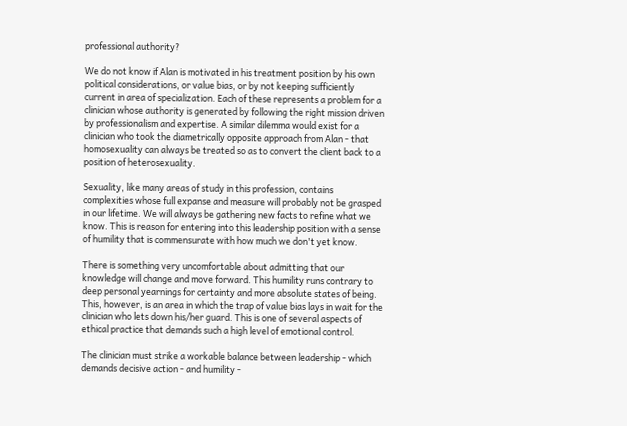professional authority?

We do not know if Alan is motivated in his treatment position by his own political considerations, or value bias, or by not keeping sufficiently current in area of specialization. Each of these represents a problem for a clinician whose authority is generated by following the right mission driven by professionalism and expertise. A similar dilemma would exist for a clinician who took the diametrically opposite approach from Alan - that homosexuality can always be treated so as to convert the client back to a position of heterosexuality.

Sexuality, like many areas of study in this profession, contains complexities whose full expanse and measure will probably not be grasped in our lifetime. We will always be gathering new facts to refine what we know. This is reason for entering into this leadership position with a sense of humility that is commensurate with how much we don't yet know.

There is something very uncomfortable about admitting that our knowledge will change and move forward. This humility runs contrary to deep personal yearnings for certainty and more absolute states of being. This, however, is an area in which the trap of value bias lays in wait for the clinician who lets down his/her guard. This is one of several aspects of ethical practice that demands such a high level of emotional control.

The clinician must strike a workable balance between leadership - which demands decisive action - and humility -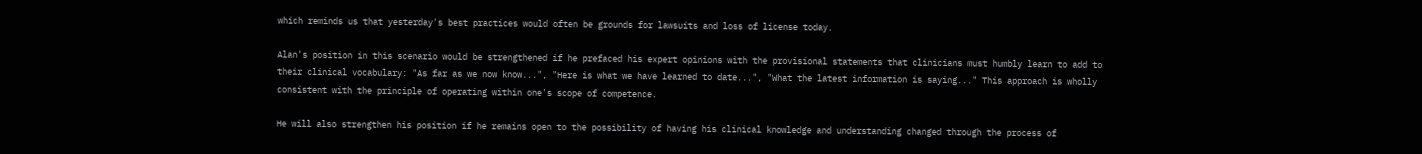which reminds us that yesterday's best practices would often be grounds for lawsuits and loss of license today.

Alan's position in this scenario would be strengthened if he prefaced his expert opinions with the provisional statements that clinicians must humbly learn to add to their clinical vocabulary: "As far as we now know...", "Here is what we have learned to date...", "What the latest information is saying..." This approach is wholly consistent with the principle of operating within one's scope of competence.

He will also strengthen his position if he remains open to the possibility of having his clinical knowledge and understanding changed through the process of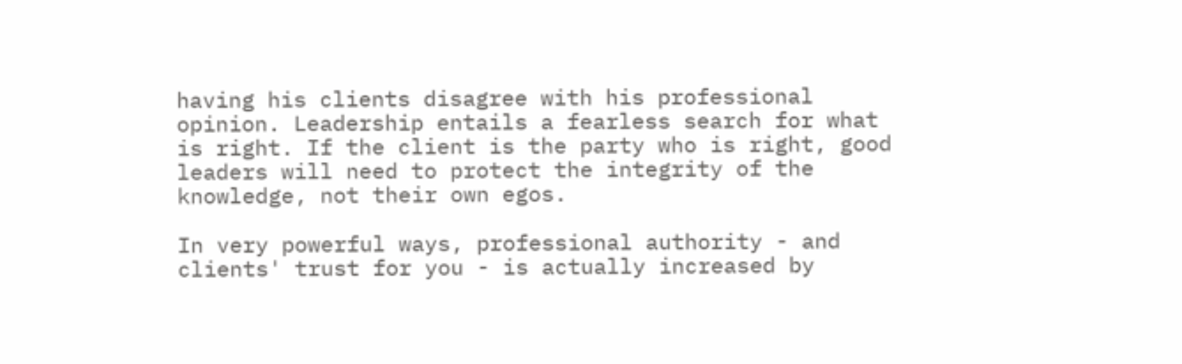having his clients disagree with his professional opinion. Leadership entails a fearless search for what is right. If the client is the party who is right, good leaders will need to protect the integrity of the knowledge, not their own egos.

In very powerful ways, professional authority - and clients' trust for you - is actually increased by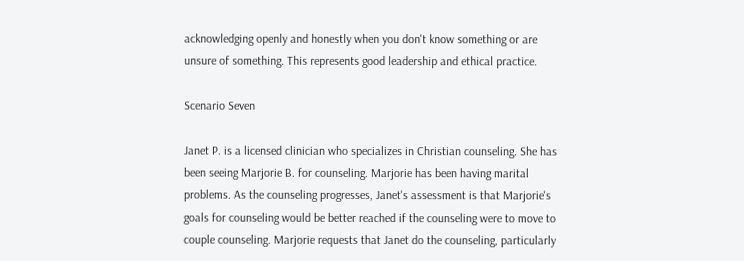acknowledging openly and honestly when you don't know something or are unsure of something. This represents good leadership and ethical practice.

Scenario Seven

Janet P. is a licensed clinician who specializes in Christian counseling. She has been seeing Marjorie B. for counseling. Marjorie has been having marital problems. As the counseling progresses, Janet's assessment is that Marjorie's goals for counseling would be better reached if the counseling were to move to couple counseling. Marjorie requests that Janet do the counseling, particularly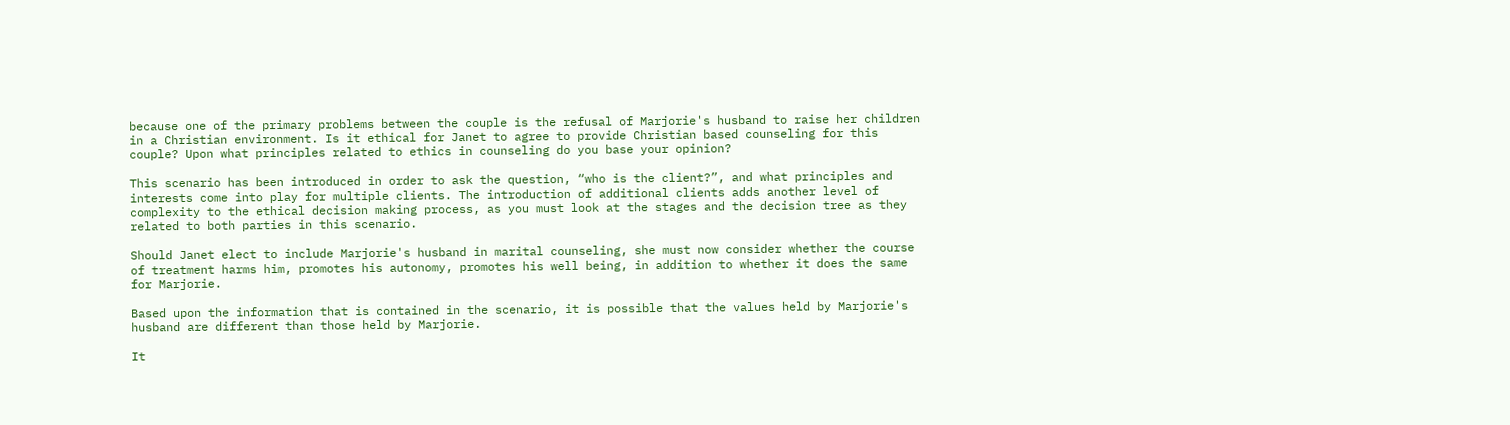because one of the primary problems between the couple is the refusal of Marjorie's husband to raise her children in a Christian environment. Is it ethical for Janet to agree to provide Christian based counseling for this couple? Upon what principles related to ethics in counseling do you base your opinion?

This scenario has been introduced in order to ask the question, “who is the client?”, and what principles and interests come into play for multiple clients. The introduction of additional clients adds another level of complexity to the ethical decision making process, as you must look at the stages and the decision tree as they related to both parties in this scenario.

Should Janet elect to include Marjorie's husband in marital counseling, she must now consider whether the course of treatment harms him, promotes his autonomy, promotes his well being, in addition to whether it does the same for Marjorie.

Based upon the information that is contained in the scenario, it is possible that the values held by Marjorie's husband are different than those held by Marjorie.

It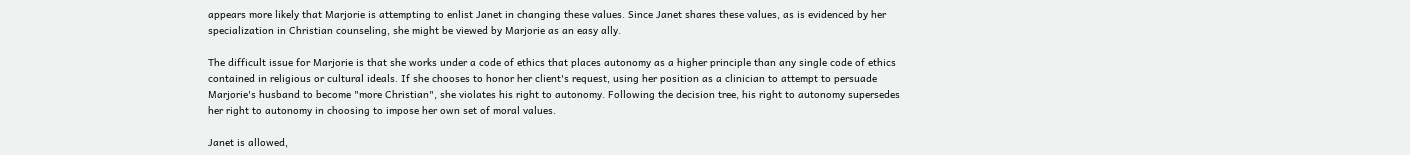appears more likely that Marjorie is attempting to enlist Janet in changing these values. Since Janet shares these values, as is evidenced by her specialization in Christian counseling, she might be viewed by Marjorie as an easy ally.

The difficult issue for Marjorie is that she works under a code of ethics that places autonomy as a higher principle than any single code of ethics contained in religious or cultural ideals. If she chooses to honor her client's request, using her position as a clinician to attempt to persuade Marjorie's husband to become "more Christian", she violates his right to autonomy. Following the decision tree, his right to autonomy supersedes her right to autonomy in choosing to impose her own set of moral values.

Janet is allowed,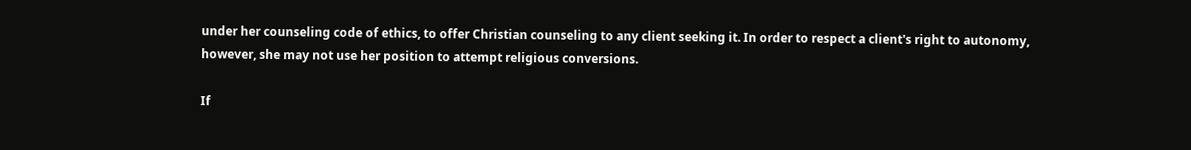under her counseling code of ethics, to offer Christian counseling to any client seeking it. In order to respect a client's right to autonomy, however, she may not use her position to attempt religious conversions.

If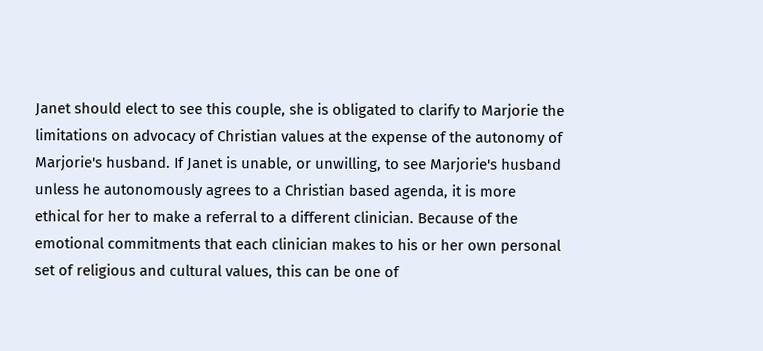Janet should elect to see this couple, she is obligated to clarify to Marjorie the limitations on advocacy of Christian values at the expense of the autonomy of Marjorie's husband. If Janet is unable, or unwilling, to see Marjorie's husband unless he autonomously agrees to a Christian based agenda, it is more ethical for her to make a referral to a different clinician. Because of the emotional commitments that each clinician makes to his or her own personal set of religious and cultural values, this can be one of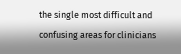the single most difficult and confusing areas for clinicians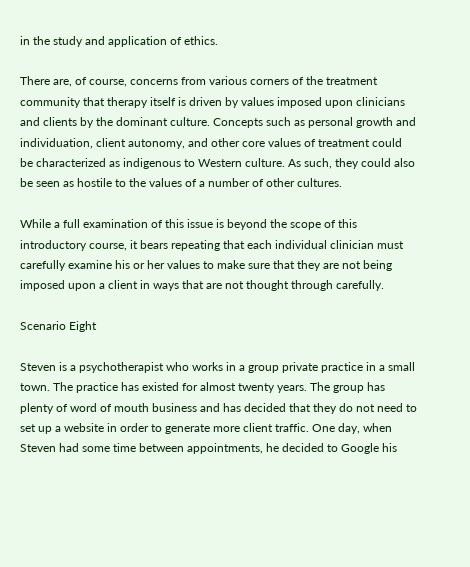in the study and application of ethics.

There are, of course, concerns from various corners of the treatment community that therapy itself is driven by values imposed upon clinicians and clients by the dominant culture. Concepts such as personal growth and individuation, client autonomy, and other core values of treatment could be characterized as indigenous to Western culture. As such, they could also be seen as hostile to the values of a number of other cultures.

While a full examination of this issue is beyond the scope of this introductory course, it bears repeating that each individual clinician must carefully examine his or her values to make sure that they are not being imposed upon a client in ways that are not thought through carefully.

Scenario Eight

Steven is a psychotherapist who works in a group private practice in a small town. The practice has existed for almost twenty years. The group has plenty of word of mouth business and has decided that they do not need to set up a website in order to generate more client traffic. One day, when Steven had some time between appointments, he decided to Google his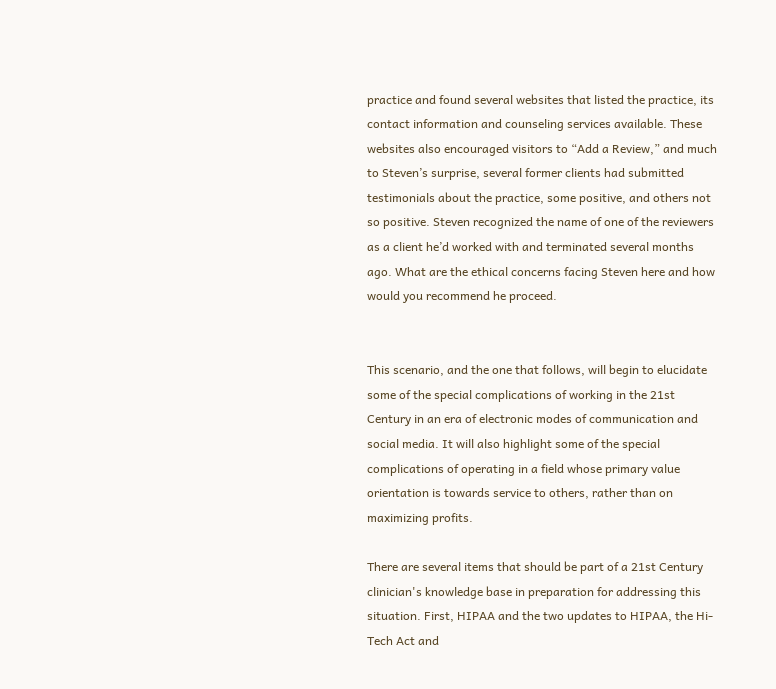practice and found several websites that listed the practice, its contact information and counseling services available. These websites also encouraged visitors to “Add a Review,” and much to Steven’s surprise, several former clients had submitted testimonials about the practice, some positive, and others not so positive. Steven recognized the name of one of the reviewers as a client he’d worked with and terminated several months ago. What are the ethical concerns facing Steven here and how would you recommend he proceed.


This scenario, and the one that follows, will begin to elucidate some of the special complications of working in the 21st Century in an era of electronic modes of communication and social media. It will also highlight some of the special complications of operating in a field whose primary value orientation is towards service to others, rather than on maximizing profits.

There are several items that should be part of a 21st Century clinician's knowledge base in preparation for addressing this situation. First, HIPAA and the two updates to HIPAA, the Hi-Tech Act and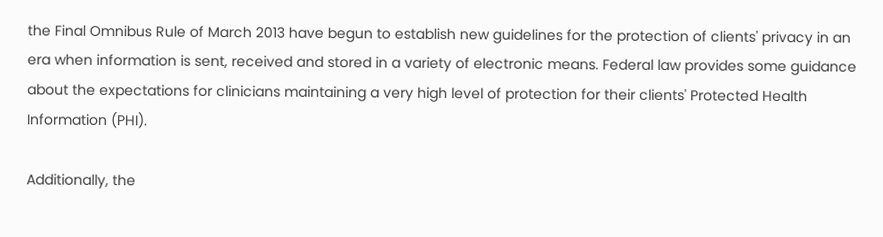the Final Omnibus Rule of March 2013 have begun to establish new guidelines for the protection of clients' privacy in an era when information is sent, received and stored in a variety of electronic means. Federal law provides some guidance about the expectations for clinicians maintaining a very high level of protection for their clients' Protected Health Information (PHI).

Additionally, the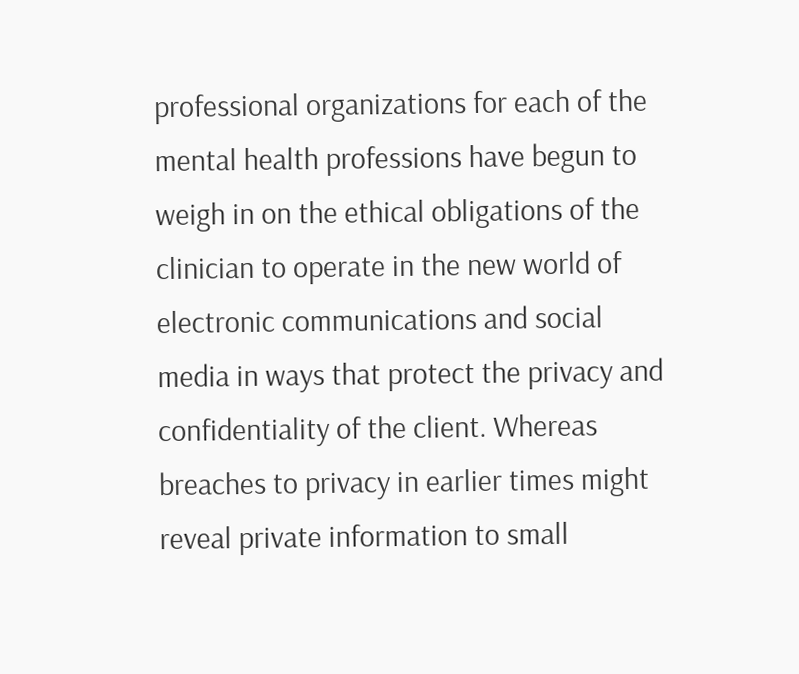professional organizations for each of the mental health professions have begun to weigh in on the ethical obligations of the clinician to operate in the new world of electronic communications and social media in ways that protect the privacy and confidentiality of the client. Whereas breaches to privacy in earlier times might reveal private information to small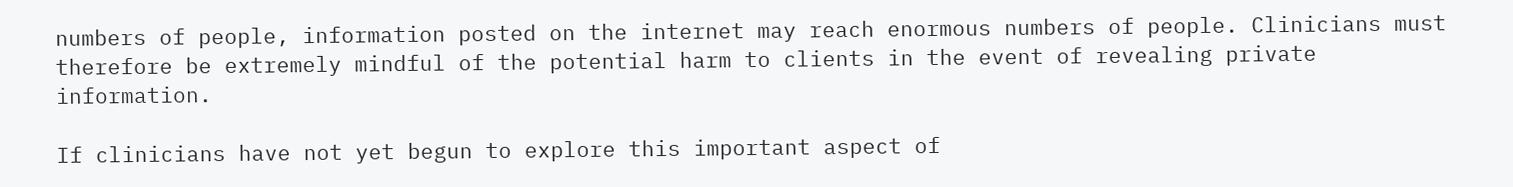numbers of people, information posted on the internet may reach enormous numbers of people. Clinicians must therefore be extremely mindful of the potential harm to clients in the event of revealing private information.

If clinicians have not yet begun to explore this important aspect of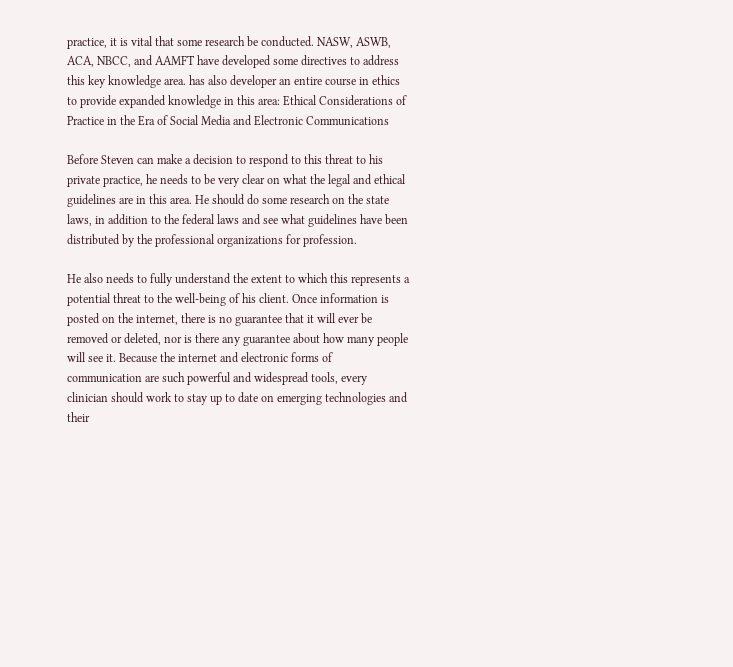practice, it is vital that some research be conducted. NASW, ASWB, ACA, NBCC, and AAMFT have developed some directives to address this key knowledge area. has also developer an entire course in ethics to provide expanded knowledge in this area: Ethical Considerations of Practice in the Era of Social Media and Electronic Communications

Before Steven can make a decision to respond to this threat to his private practice, he needs to be very clear on what the legal and ethical guidelines are in this area. He should do some research on the state laws, in addition to the federal laws and see what guidelines have been distributed by the professional organizations for profession.

He also needs to fully understand the extent to which this represents a potential threat to the well-being of his client. Once information is posted on the internet, there is no guarantee that it will ever be removed or deleted, nor is there any guarantee about how many people will see it. Because the internet and electronic forms of communication are such powerful and widespread tools, every clinician should work to stay up to date on emerging technologies and their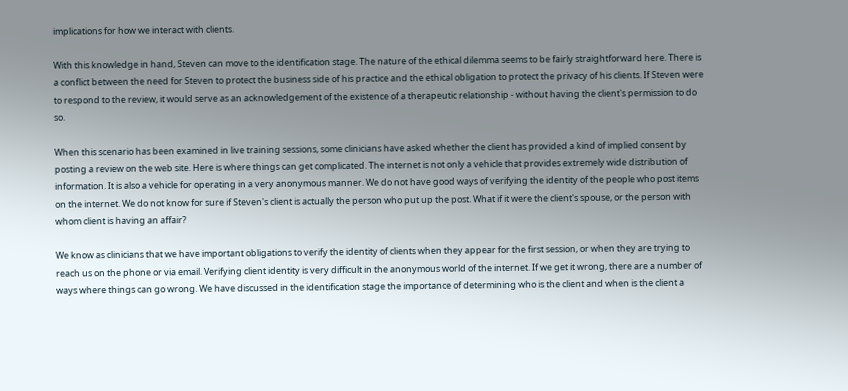implications for how we interact with clients.

With this knowledge in hand, Steven can move to the identification stage. The nature of the ethical dilemma seems to be fairly straightforward here. There is a conflict between the need for Steven to protect the business side of his practice and the ethical obligation to protect the privacy of his clients. If Steven were to respond to the review, it would serve as an acknowledgement of the existence of a therapeutic relationship - without having the client's permission to do so.

When this scenario has been examined in live training sessions, some clinicians have asked whether the client has provided a kind of implied consent by posting a review on the web site. Here is where things can get complicated. The internet is not only a vehicle that provides extremely wide distribution of information. It is also a vehicle for operating in a very anonymous manner. We do not have good ways of verifying the identity of the people who post items on the internet. We do not know for sure if Steven's client is actually the person who put up the post. What if it were the client's spouse, or the person with whom client is having an affair?

We know as clinicians that we have important obligations to verify the identity of clients when they appear for the first session, or when they are trying to reach us on the phone or via email. Verifying client identity is very difficult in the anonymous world of the internet. If we get it wrong, there are a number of ways where things can go wrong. We have discussed in the identification stage the importance of determining who is the client and when is the client a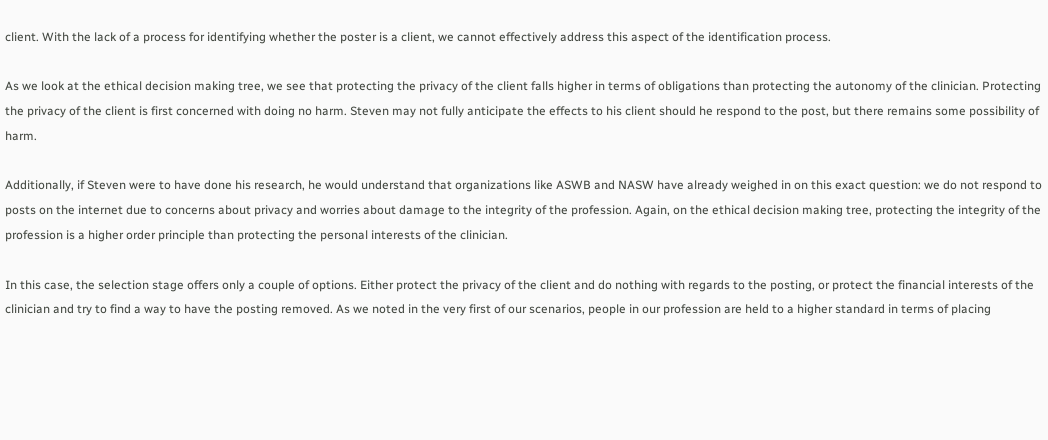client. With the lack of a process for identifying whether the poster is a client, we cannot effectively address this aspect of the identification process.

As we look at the ethical decision making tree, we see that protecting the privacy of the client falls higher in terms of obligations than protecting the autonomy of the clinician. Protecting the privacy of the client is first concerned with doing no harm. Steven may not fully anticipate the effects to his client should he respond to the post, but there remains some possibility of harm.

Additionally, if Steven were to have done his research, he would understand that organizations like ASWB and NASW have already weighed in on this exact question: we do not respond to posts on the internet due to concerns about privacy and worries about damage to the integrity of the profession. Again, on the ethical decision making tree, protecting the integrity of the profession is a higher order principle than protecting the personal interests of the clinician.

In this case, the selection stage offers only a couple of options. Either protect the privacy of the client and do nothing with regards to the posting, or protect the financial interests of the clinician and try to find a way to have the posting removed. As we noted in the very first of our scenarios, people in our profession are held to a higher standard in terms of placing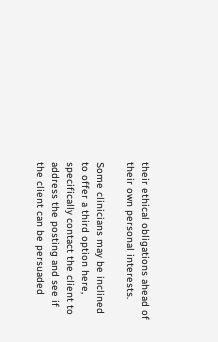their ethical obligations ahead of their own personal interests.

Some clinicians may be inclined to offer a third option here, specifically contact the client to address the posting and see if the client can be persuaded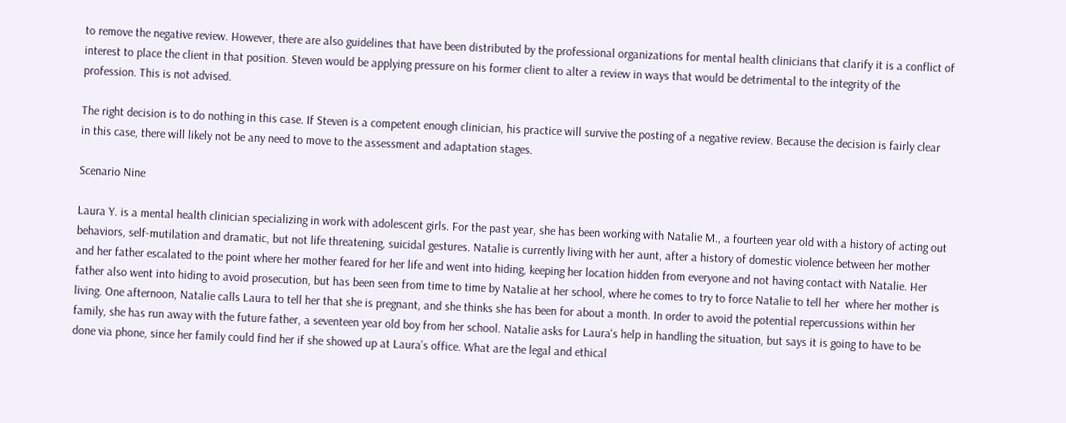to remove the negative review. However, there are also guidelines that have been distributed by the professional organizations for mental health clinicians that clarify it is a conflict of interest to place the client in that position. Steven would be applying pressure on his former client to alter a review in ways that would be detrimental to the integrity of the profession. This is not advised.

The right decision is to do nothing in this case. If Steven is a competent enough clinician, his practice will survive the posting of a negative review. Because the decision is fairly clear in this case, there will likely not be any need to move to the assessment and adaptation stages.

Scenario Nine

Laura Y. is a mental health clinician specializing in work with adolescent girls. For the past year, she has been working with Natalie M., a fourteen year old with a history of acting out behaviors, self-mutilation and dramatic, but not life threatening, suicidal gestures. Natalie is currently living with her aunt, after a history of domestic violence between her mother and her father escalated to the point where her mother feared for her life and went into hiding, keeping her location hidden from everyone and not having contact with Natalie. Her father also went into hiding to avoid prosecution, but has been seen from time to time by Natalie at her school, where he comes to try to force Natalie to tell her  where her mother is living. One afternoon, Natalie calls Laura to tell her that she is pregnant, and she thinks she has been for about a month. In order to avoid the potential repercussions within her family, she has run away with the future father, a seventeen year old boy from her school. Natalie asks for Laura's help in handling the situation, but says it is going to have to be done via phone, since her family could find her if she showed up at Laura’s office. What are the legal and ethical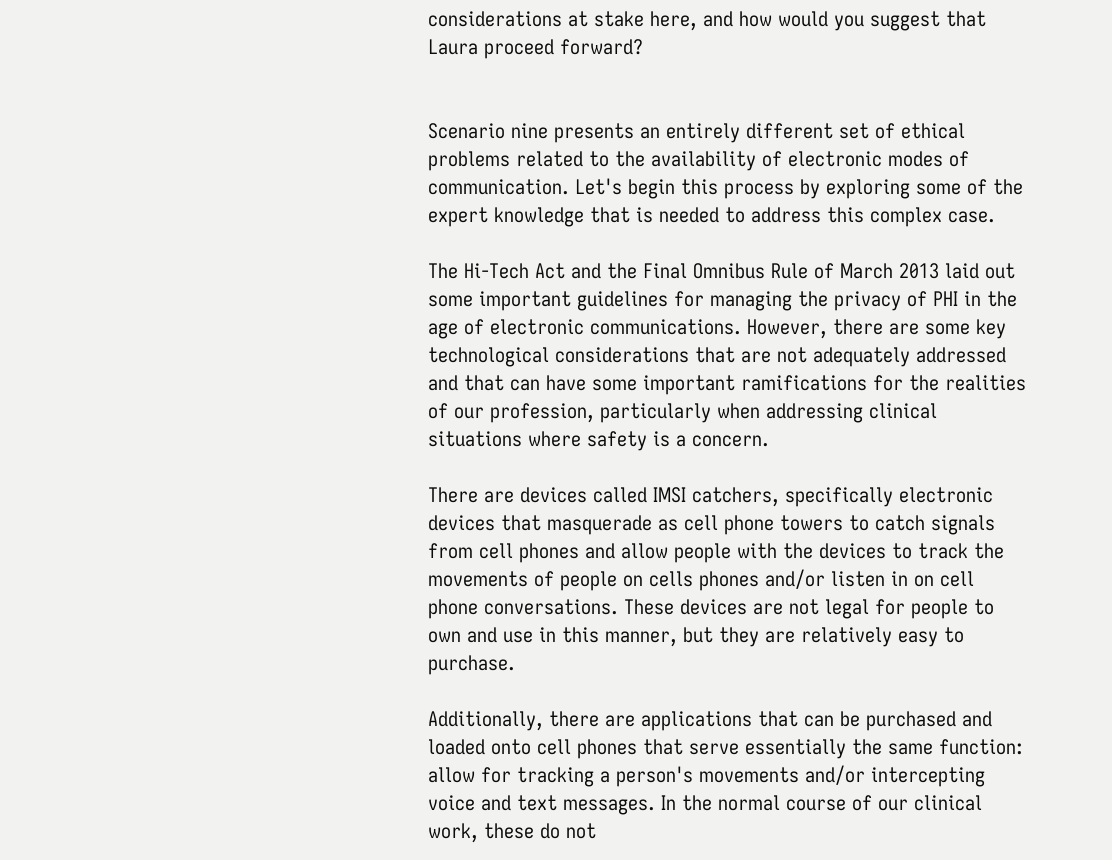considerations at stake here, and how would you suggest that Laura proceed forward?


Scenario nine presents an entirely different set of ethical problems related to the availability of electronic modes of communication. Let's begin this process by exploring some of the expert knowledge that is needed to address this complex case.

The Hi-Tech Act and the Final Omnibus Rule of March 2013 laid out some important guidelines for managing the privacy of PHI in the age of electronic communications. However, there are some key technological considerations that are not adequately addressed and that can have some important ramifications for the realities of our profession, particularly when addressing clinical situations where safety is a concern.

There are devices called IMSI catchers, specifically electronic devices that masquerade as cell phone towers to catch signals from cell phones and allow people with the devices to track the movements of people on cells phones and/or listen in on cell phone conversations. These devices are not legal for people to own and use in this manner, but they are relatively easy to purchase.

Additionally, there are applications that can be purchased and loaded onto cell phones that serve essentially the same function: allow for tracking a person's movements and/or intercepting voice and text messages. In the normal course of our clinical work, these do not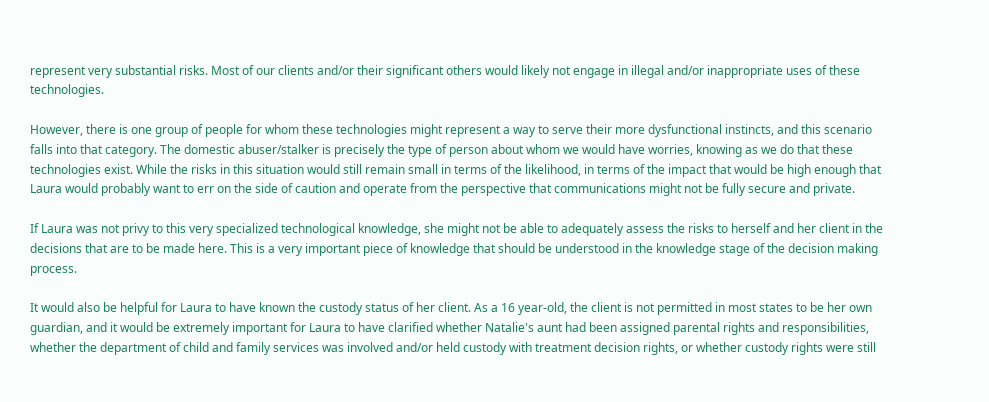represent very substantial risks. Most of our clients and/or their significant others would likely not engage in illegal and/or inappropriate uses of these technologies.

However, there is one group of people for whom these technologies might represent a way to serve their more dysfunctional instincts, and this scenario falls into that category. The domestic abuser/stalker is precisely the type of person about whom we would have worries, knowing as we do that these technologies exist. While the risks in this situation would still remain small in terms of the likelihood, in terms of the impact that would be high enough that Laura would probably want to err on the side of caution and operate from the perspective that communications might not be fully secure and private.

If Laura was not privy to this very specialized technological knowledge, she might not be able to adequately assess the risks to herself and her client in the decisions that are to be made here. This is a very important piece of knowledge that should be understood in the knowledge stage of the decision making process.

It would also be helpful for Laura to have known the custody status of her client. As a 16 year-old, the client is not permitted in most states to be her own guardian, and it would be extremely important for Laura to have clarified whether Natalie's aunt had been assigned parental rights and responsibilities, whether the department of child and family services was involved and/or held custody with treatment decision rights, or whether custody rights were still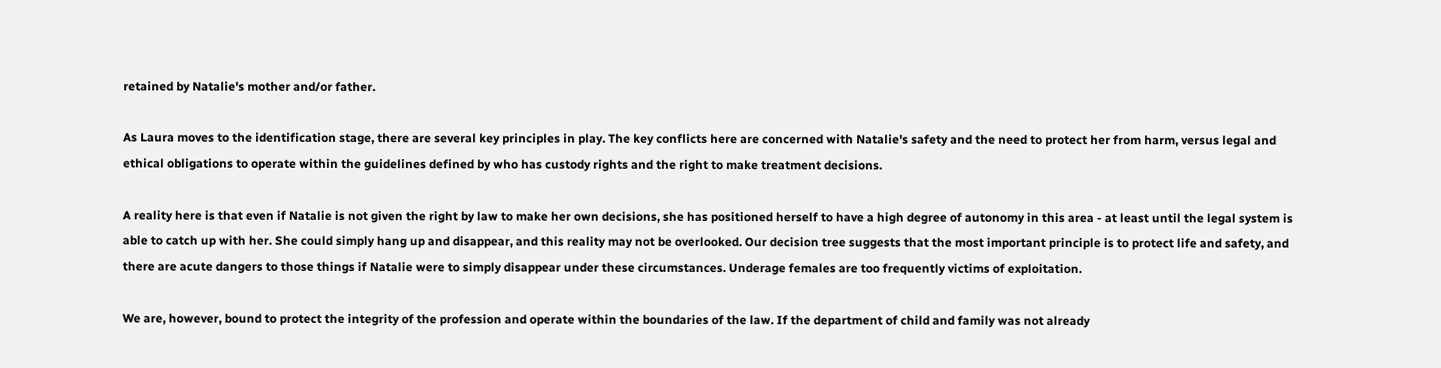retained by Natalie's mother and/or father.

As Laura moves to the identification stage, there are several key principles in play. The key conflicts here are concerned with Natalie's safety and the need to protect her from harm, versus legal and ethical obligations to operate within the guidelines defined by who has custody rights and the right to make treatment decisions.

A reality here is that even if Natalie is not given the right by law to make her own decisions, she has positioned herself to have a high degree of autonomy in this area - at least until the legal system is able to catch up with her. She could simply hang up and disappear, and this reality may not be overlooked. Our decision tree suggests that the most important principle is to protect life and safety, and there are acute dangers to those things if Natalie were to simply disappear under these circumstances. Underage females are too frequently victims of exploitation.

We are, however, bound to protect the integrity of the profession and operate within the boundaries of the law. If the department of child and family was not already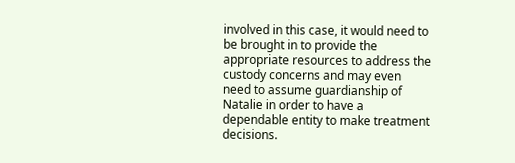involved in this case, it would need to be brought in to provide the appropriate resources to address the custody concerns and may even need to assume guardianship of Natalie in order to have a dependable entity to make treatment decisions.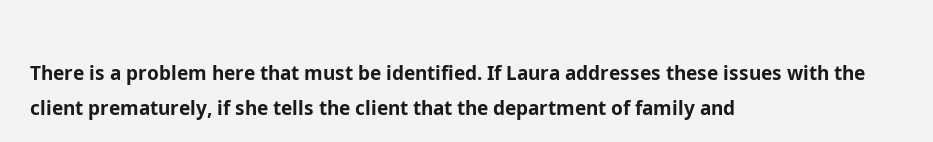There is a problem here that must be identified. If Laura addresses these issues with the client prematurely, if she tells the client that the department of family and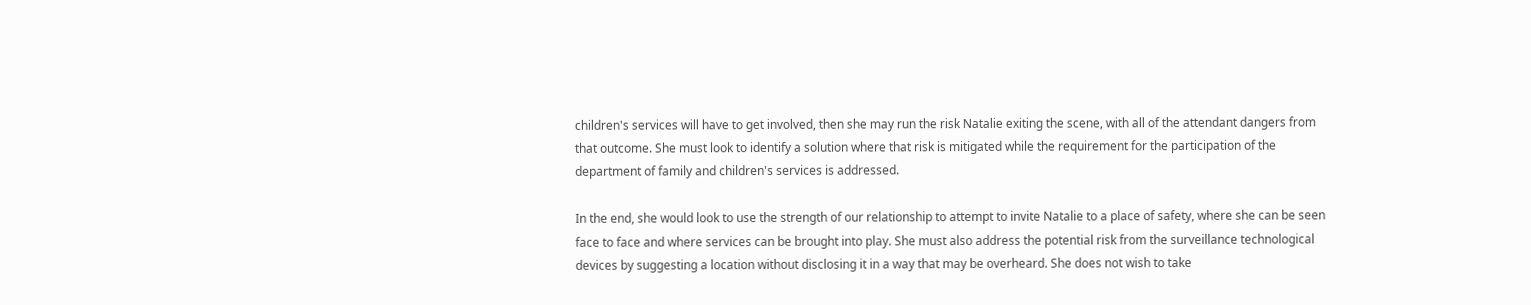children's services will have to get involved, then she may run the risk Natalie exiting the scene, with all of the attendant dangers from that outcome. She must look to identify a solution where that risk is mitigated while the requirement for the participation of the department of family and children's services is addressed.

In the end, she would look to use the strength of our relationship to attempt to invite Natalie to a place of safety, where she can be seen face to face and where services can be brought into play. She must also address the potential risk from the surveillance technological devices by suggesting a location without disclosing it in a way that may be overheard. She does not wish to take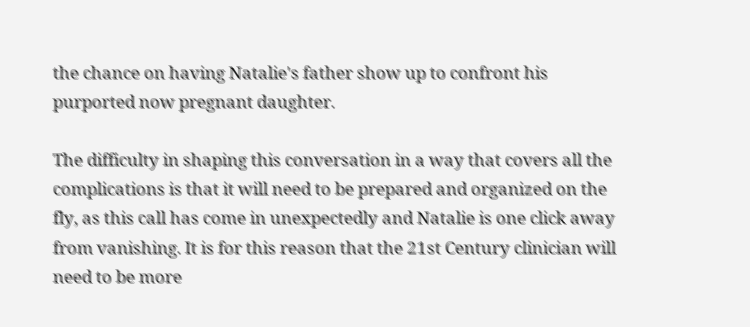the chance on having Natalie's father show up to confront his purported now pregnant daughter.

The difficulty in shaping this conversation in a way that covers all the complications is that it will need to be prepared and organized on the fly, as this call has come in unexpectedly and Natalie is one click away from vanishing. It is for this reason that the 21st Century clinician will need to be more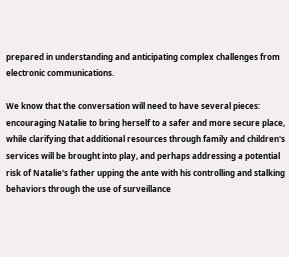prepared in understanding and anticipating complex challenges from electronic communications.

We know that the conversation will need to have several pieces: encouraging Natalie to bring herself to a safer and more secure place, while clarifying that additional resources through family and children's services will be brought into play, and perhaps addressing a potential risk of Natalie's father upping the ante with his controlling and stalking behaviors through the use of surveillance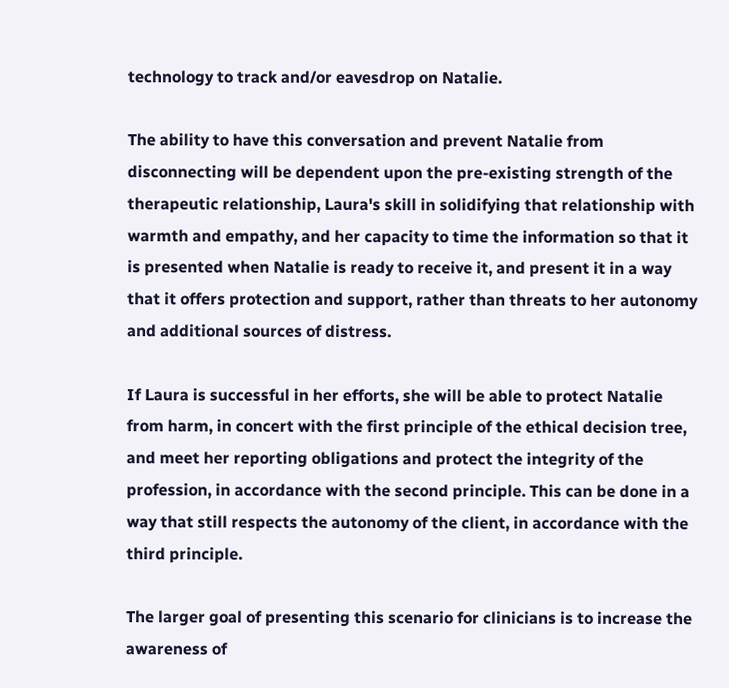technology to track and/or eavesdrop on Natalie.

The ability to have this conversation and prevent Natalie from disconnecting will be dependent upon the pre-existing strength of the therapeutic relationship, Laura's skill in solidifying that relationship with warmth and empathy, and her capacity to time the information so that it is presented when Natalie is ready to receive it, and present it in a way that it offers protection and support, rather than threats to her autonomy and additional sources of distress.

If Laura is successful in her efforts, she will be able to protect Natalie from harm, in concert with the first principle of the ethical decision tree, and meet her reporting obligations and protect the integrity of the profession, in accordance with the second principle. This can be done in a way that still respects the autonomy of the client, in accordance with the third principle.

The larger goal of presenting this scenario for clinicians is to increase the awareness of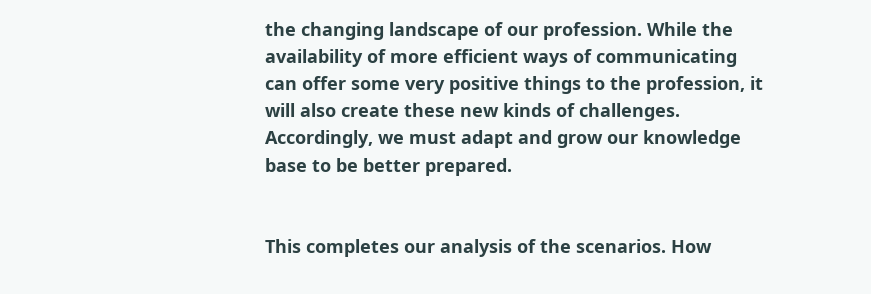the changing landscape of our profession. While the availability of more efficient ways of communicating can offer some very positive things to the profession, it will also create these new kinds of challenges. Accordingly, we must adapt and grow our knowledge base to be better prepared.


This completes our analysis of the scenarios. How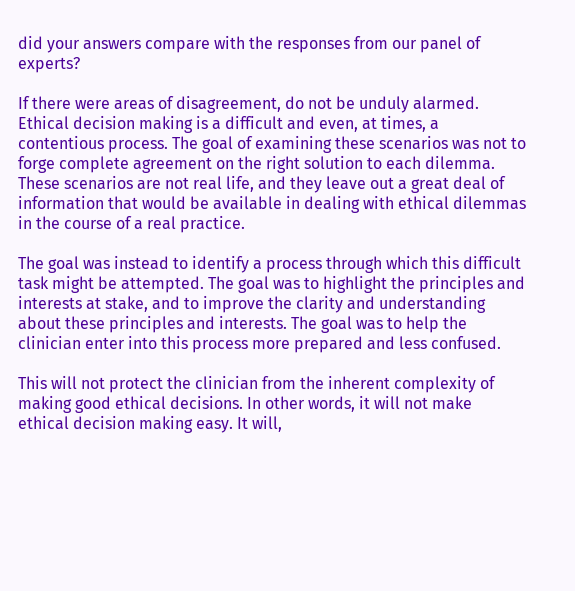did your answers compare with the responses from our panel of experts?

If there were areas of disagreement, do not be unduly alarmed. Ethical decision making is a difficult and even, at times, a contentious process. The goal of examining these scenarios was not to forge complete agreement on the right solution to each dilemma. These scenarios are not real life, and they leave out a great deal of information that would be available in dealing with ethical dilemmas in the course of a real practice.

The goal was instead to identify a process through which this difficult task might be attempted. The goal was to highlight the principles and interests at stake, and to improve the clarity and understanding about these principles and interests. The goal was to help the clinician enter into this process more prepared and less confused.

This will not protect the clinician from the inherent complexity of making good ethical decisions. In other words, it will not make ethical decision making easy. It will,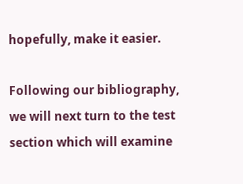hopefully, make it easier.

Following our bibliography, we will next turn to the test section which will examine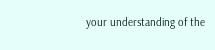your understanding of the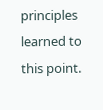principles learned to this point.